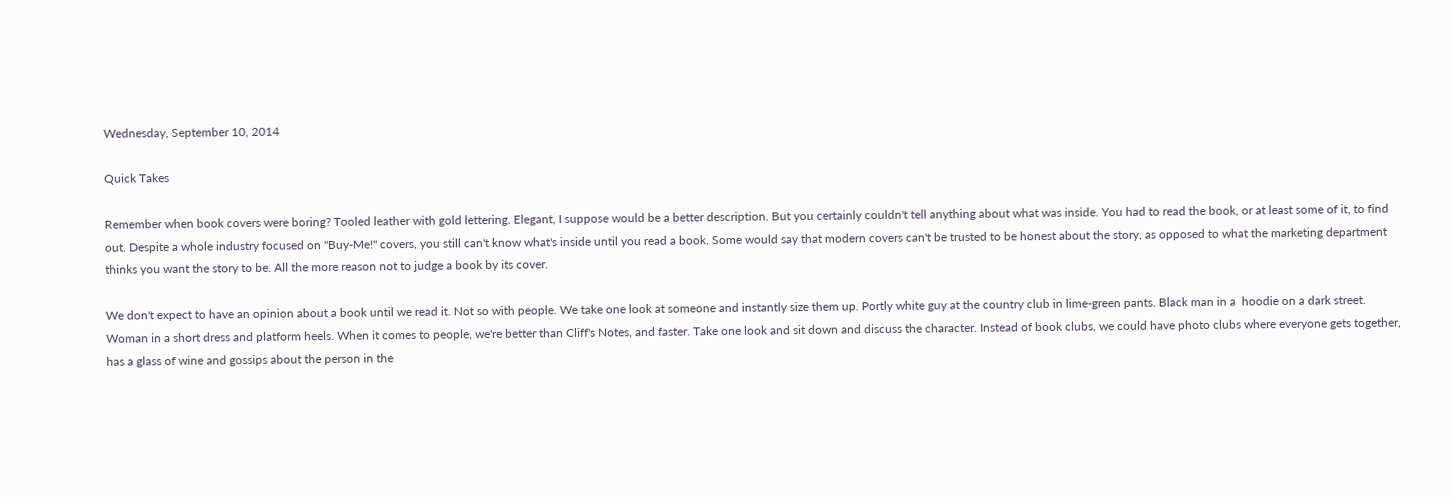Wednesday, September 10, 2014

Quick Takes

Remember when book covers were boring? Tooled leather with gold lettering. Elegant, I suppose would be a better description. But you certainly couldn't tell anything about what was inside. You had to read the book, or at least some of it, to find out. Despite a whole industry focused on "Buy-Me!" covers, you still can't know what's inside until you read a book. Some would say that modern covers can't be trusted to be honest about the story, as opposed to what the marketing department thinks you want the story to be. All the more reason not to judge a book by its cover.

We don't expect to have an opinion about a book until we read it. Not so with people. We take one look at someone and instantly size them up. Portly white guy at the country club in lime-green pants. Black man in a  hoodie on a dark street. Woman in a short dress and platform heels. When it comes to people, we're better than Cliff's Notes, and faster. Take one look and sit down and discuss the character. Instead of book clubs, we could have photo clubs where everyone gets together, has a glass of wine and gossips about the person in the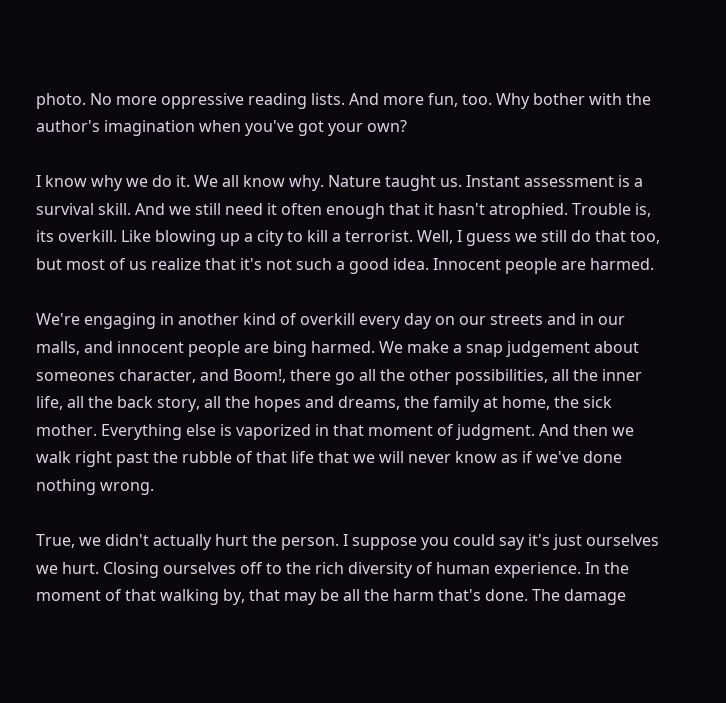photo. No more oppressive reading lists. And more fun, too. Why bother with the author's imagination when you've got your own?

I know why we do it. We all know why. Nature taught us. Instant assessment is a survival skill. And we still need it often enough that it hasn't atrophied. Trouble is, its overkill. Like blowing up a city to kill a terrorist. Well, I guess we still do that too, but most of us realize that it's not such a good idea. Innocent people are harmed.

We're engaging in another kind of overkill every day on our streets and in our malls, and innocent people are bing harmed. We make a snap judgement about someones character, and Boom!, there go all the other possibilities, all the inner life, all the back story, all the hopes and dreams, the family at home, the sick mother. Everything else is vaporized in that moment of judgment. And then we walk right past the rubble of that life that we will never know as if we've done nothing wrong.

True, we didn't actually hurt the person. I suppose you could say it's just ourselves we hurt. Closing ourselves off to the rich diversity of human experience. In the moment of that walking by, that may be all the harm that's done. The damage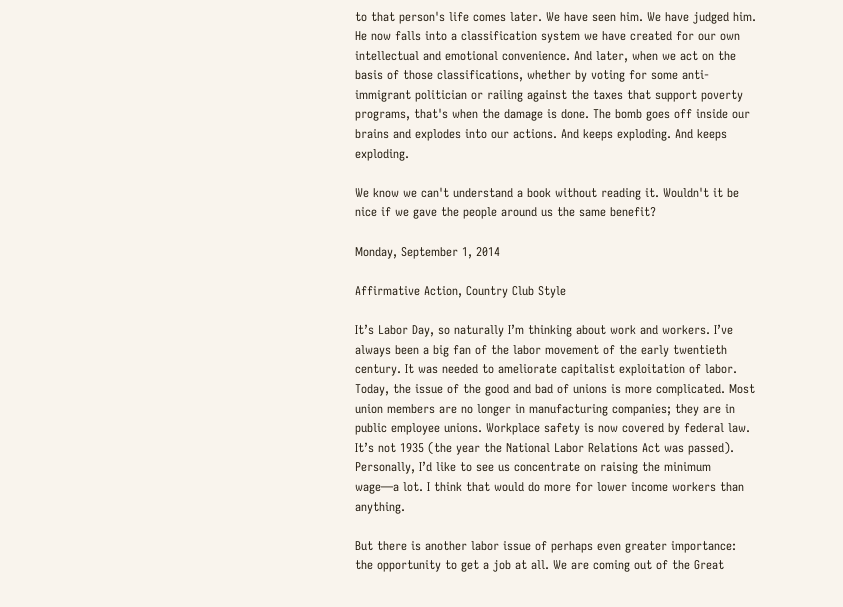to that person's life comes later. We have seen him. We have judged him. He now falls into a classification system we have created for our own intellectual and emotional convenience. And later, when we act on the basis of those classifications, whether by voting for some anti-immigrant politician or railing against the taxes that support poverty programs, that's when the damage is done. The bomb goes off inside our brains and explodes into our actions. And keeps exploding. And keeps exploding.

We know we can't understand a book without reading it. Wouldn't it be nice if we gave the people around us the same benefit?

Monday, September 1, 2014

Affirmative Action, Country Club Style

It’s Labor Day, so naturally I’m thinking about work and workers. I’ve always been a big fan of the labor movement of the early twentieth century. It was needed to ameliorate capitalist exploitation of labor. Today, the issue of the good and bad of unions is more complicated. Most union members are no longer in manufacturing companies; they are in public employee unions. Workplace safety is now covered by federal law. It’s not 1935 (the year the National Labor Relations Act was passed). Personally, I’d like to see us concentrate on raising the minimum wage—a lot. I think that would do more for lower income workers than anything.

But there is another labor issue of perhaps even greater importance: the opportunity to get a job at all. We are coming out of the Great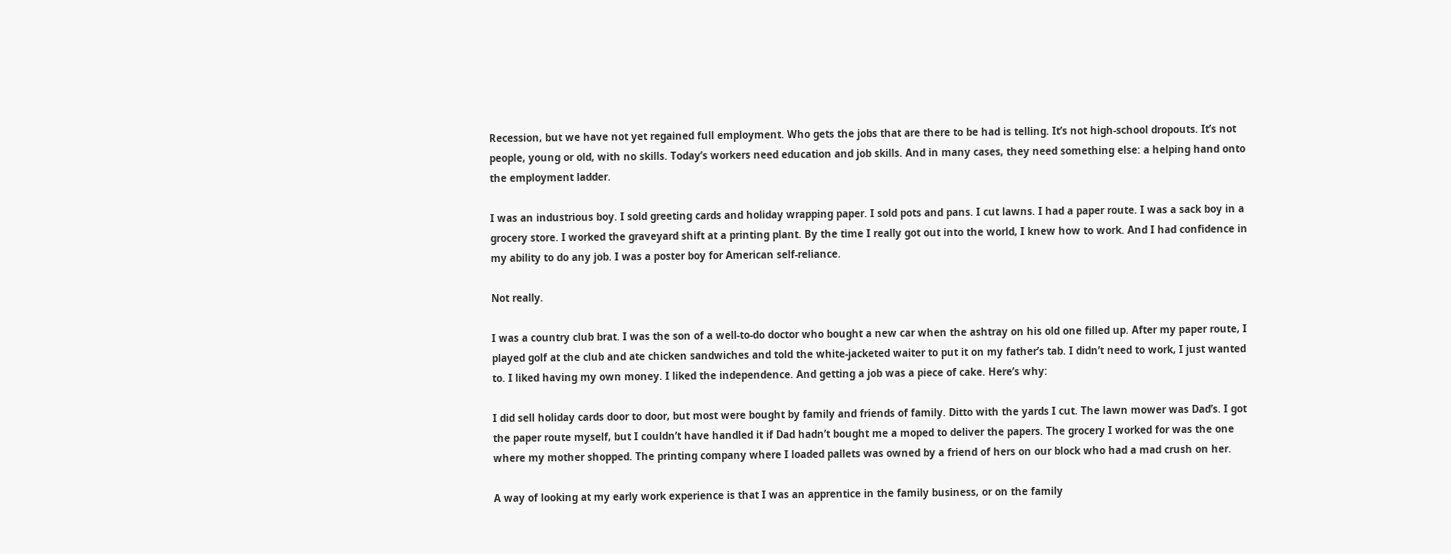Recession, but we have not yet regained full employment. Who gets the jobs that are there to be had is telling. It’s not high-school dropouts. It’s not people, young or old, with no skills. Today’s workers need education and job skills. And in many cases, they need something else: a helping hand onto the employment ladder.

I was an industrious boy. I sold greeting cards and holiday wrapping paper. I sold pots and pans. I cut lawns. I had a paper route. I was a sack boy in a grocery store. I worked the graveyard shift at a printing plant. By the time I really got out into the world, I knew how to work. And I had confidence in my ability to do any job. I was a poster boy for American self-reliance.

Not really.

I was a country club brat. I was the son of a well-to-do doctor who bought a new car when the ashtray on his old one filled up. After my paper route, I played golf at the club and ate chicken sandwiches and told the white-jacketed waiter to put it on my father’s tab. I didn’t need to work, I just wanted to. I liked having my own money. I liked the independence. And getting a job was a piece of cake. Here’s why:

I did sell holiday cards door to door, but most were bought by family and friends of family. Ditto with the yards I cut. The lawn mower was Dad’s. I got the paper route myself, but I couldn’t have handled it if Dad hadn’t bought me a moped to deliver the papers. The grocery I worked for was the one where my mother shopped. The printing company where I loaded pallets was owned by a friend of hers on our block who had a mad crush on her.

A way of looking at my early work experience is that I was an apprentice in the family business, or on the family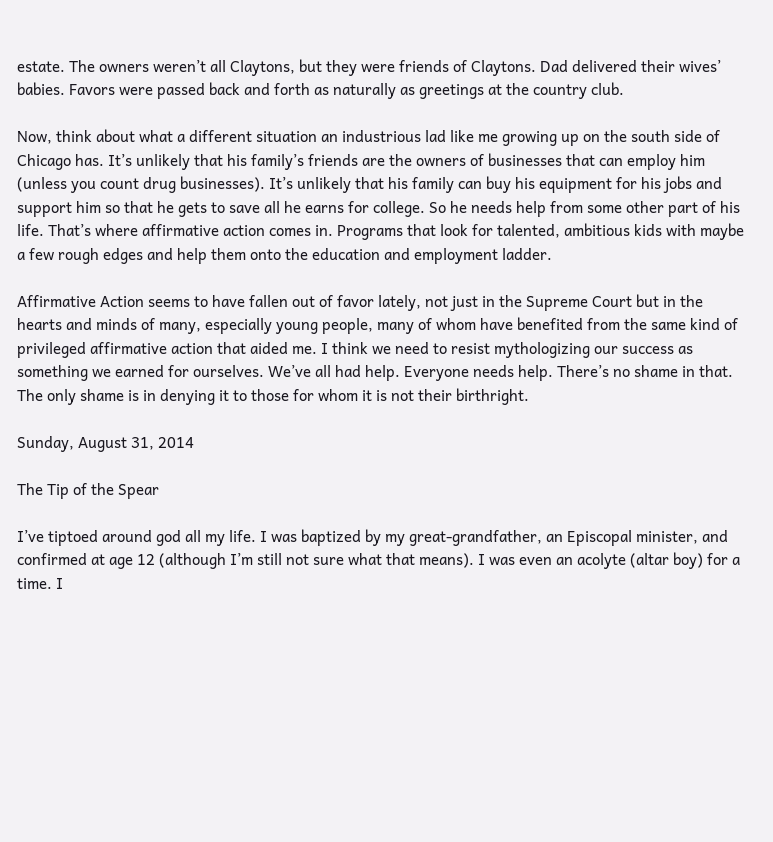estate. The owners weren’t all Claytons, but they were friends of Claytons. Dad delivered their wives’ babies. Favors were passed back and forth as naturally as greetings at the country club.

Now, think about what a different situation an industrious lad like me growing up on the south side of Chicago has. It’s unlikely that his family’s friends are the owners of businesses that can employ him (unless you count drug businesses). It’s unlikely that his family can buy his equipment for his jobs and support him so that he gets to save all he earns for college. So he needs help from some other part of his life. That’s where affirmative action comes in. Programs that look for talented, ambitious kids with maybe a few rough edges and help them onto the education and employment ladder.

Affirmative Action seems to have fallen out of favor lately, not just in the Supreme Court but in the hearts and minds of many, especially young people, many of whom have benefited from the same kind of privileged affirmative action that aided me. I think we need to resist mythologizing our success as something we earned for ourselves. We’ve all had help. Everyone needs help. There’s no shame in that. The only shame is in denying it to those for whom it is not their birthright.

Sunday, August 31, 2014

The Tip of the Spear

I’ve tiptoed around god all my life. I was baptized by my great-grandfather, an Episcopal minister, and confirmed at age 12 (although I’m still not sure what that means). I was even an acolyte (altar boy) for a time. I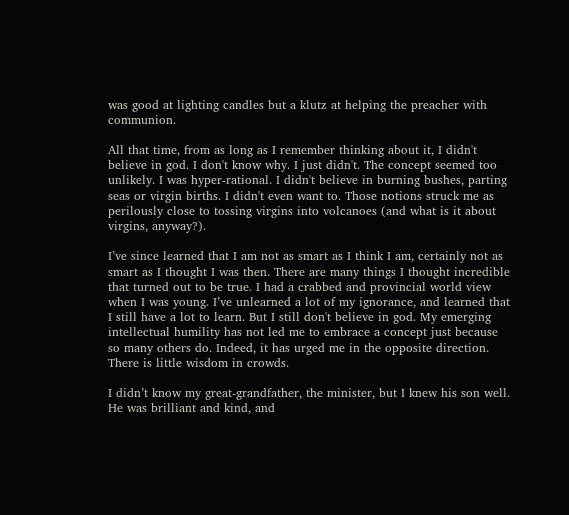was good at lighting candles but a klutz at helping the preacher with communion.

All that time, from as long as I remember thinking about it, I didn't believe in god. I don't know why. I just didn't. The concept seemed too unlikely. I was hyper-rational. I didn't believe in burning bushes, parting seas or virgin births. I didn't even want to. Those notions struck me as perilously close to tossing virgins into volcanoes (and what is it about virgins, anyway?).

I’ve since learned that I am not as smart as I think I am, certainly not as smart as I thought I was then. There are many things I thought incredible that turned out to be true. I had a crabbed and provincial world view when I was young. I’ve unlearned a lot of my ignorance, and learned that I still have a lot to learn. But I still don't believe in god. My emerging intellectual humility has not led me to embrace a concept just because so many others do. Indeed, it has urged me in the opposite direction. There is little wisdom in crowds.

I didn’t know my great-grandfather, the minister, but I knew his son well. He was brilliant and kind, and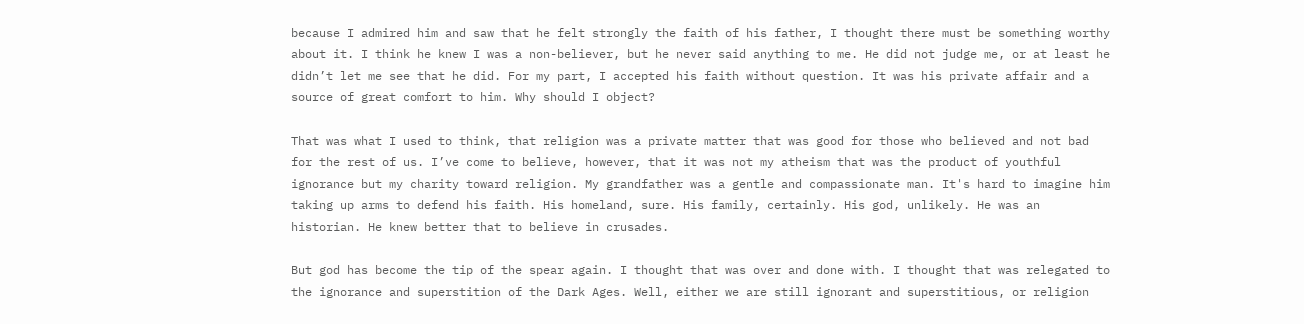because I admired him and saw that he felt strongly the faith of his father, I thought there must be something worthy about it. I think he knew I was a non-believer, but he never said anything to me. He did not judge me, or at least he didn’t let me see that he did. For my part, I accepted his faith without question. It was his private affair and a source of great comfort to him. Why should I object?

That was what I used to think, that religion was a private matter that was good for those who believed and not bad for the rest of us. I’ve come to believe, however, that it was not my atheism that was the product of youthful ignorance but my charity toward religion. My grandfather was a gentle and compassionate man. It's hard to imagine him taking up arms to defend his faith. His homeland, sure. His family, certainly. His god, unlikely. He was an historian. He knew better that to believe in crusades.

But god has become the tip of the spear again. I thought that was over and done with. I thought that was relegated to the ignorance and superstition of the Dark Ages. Well, either we are still ignorant and superstitious, or religion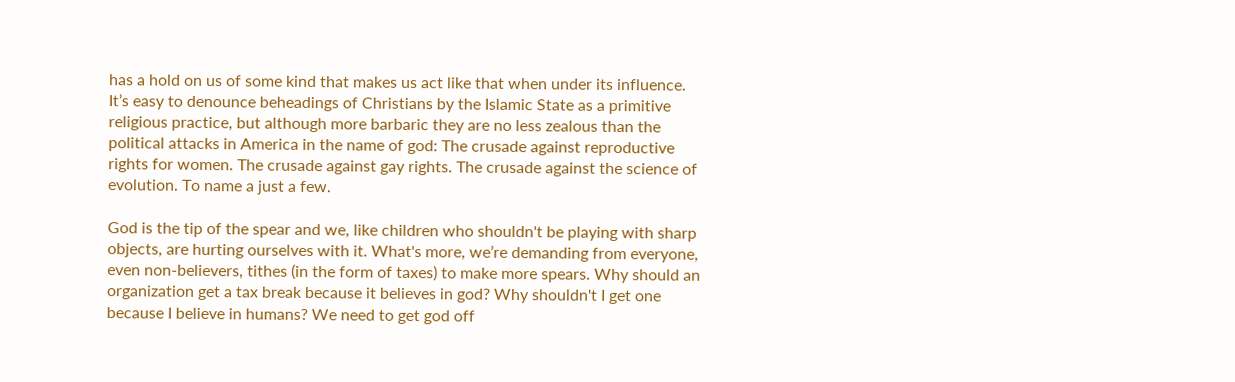has a hold on us of some kind that makes us act like that when under its influence. It’s easy to denounce beheadings of Christians by the Islamic State as a primitive religious practice, but although more barbaric they are no less zealous than the political attacks in America in the name of god: The crusade against reproductive rights for women. The crusade against gay rights. The crusade against the science of evolution. To name a just a few.

God is the tip of the spear and we, like children who shouldn't be playing with sharp objects, are hurting ourselves with it. What's more, we’re demanding from everyone, even non-believers, tithes (in the form of taxes) to make more spears. Why should an organization get a tax break because it believes in god? Why shouldn't I get one because I believe in humans? We need to get god off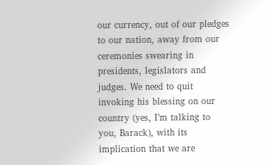our currency, out of our pledges to our nation, away from our ceremonies swearing in presidents, legislators and judges. We need to quit invoking his blessing on our country (yes, I’m talking to you, Barack), with its implication that we are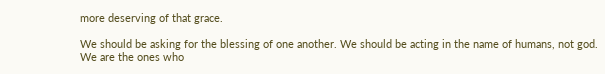more deserving of that grace.

We should be asking for the blessing of one another. We should be acting in the name of humans, not god. We are the ones who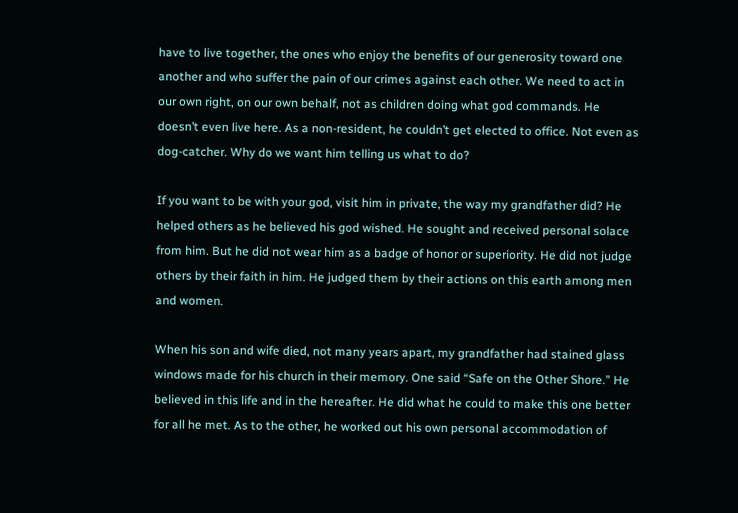have to live together, the ones who enjoy the benefits of our generosity toward one another and who suffer the pain of our crimes against each other. We need to act in our own right, on our own behalf, not as children doing what god commands. He doesn’t even live here. As a non-resident, he couldn’t get elected to office. Not even as dog-catcher. Why do we want him telling us what to do?

If you want to be with your god, visit him in private, the way my grandfather did? He helped others as he believed his god wished. He sought and received personal solace from him. But he did not wear him as a badge of honor or superiority. He did not judge others by their faith in him. He judged them by their actions on this earth among men and women.

When his son and wife died, not many years apart, my grandfather had stained glass windows made for his church in their memory. One said “Safe on the Other Shore.” He believed in this life and in the hereafter. He did what he could to make this one better for all he met. As to the other, he worked out his own personal accommodation of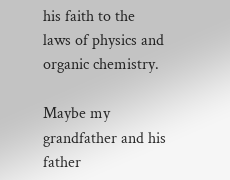his faith to the laws of physics and organic chemistry.

Maybe my grandfather and his father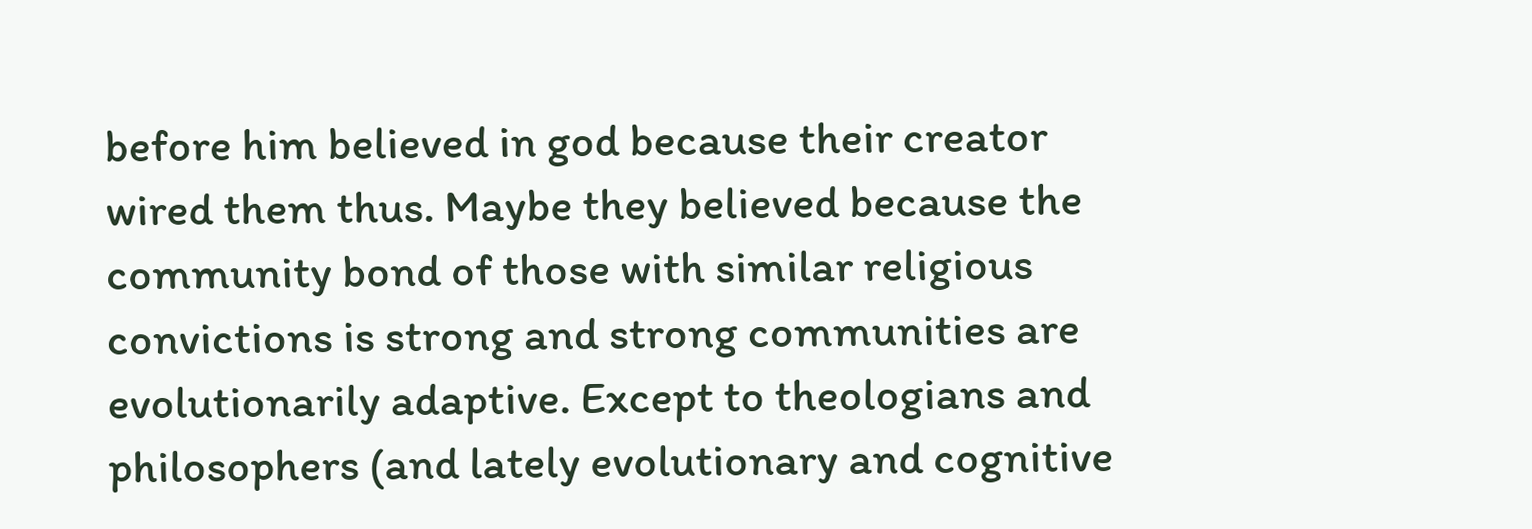before him believed in god because their creator wired them thus. Maybe they believed because the community bond of those with similar religious convictions is strong and strong communities are evolutionarily adaptive. Except to theologians and philosophers (and lately evolutionary and cognitive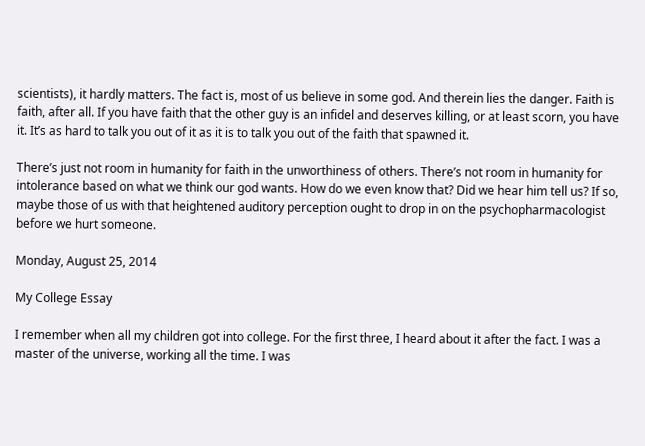scientists), it hardly matters. The fact is, most of us believe in some god. And therein lies the danger. Faith is faith, after all. If you have faith that the other guy is an infidel and deserves killing, or at least scorn, you have it. It’s as hard to talk you out of it as it is to talk you out of the faith that spawned it.

There’s just not room in humanity for faith in the unworthiness of others. There’s not room in humanity for intolerance based on what we think our god wants. How do we even know that? Did we hear him tell us? If so, maybe those of us with that heightened auditory perception ought to drop in on the psychopharmacologist before we hurt someone.

Monday, August 25, 2014

My College Essay

I remember when all my children got into college. For the first three, I heard about it after the fact. I was a master of the universe, working all the time. I was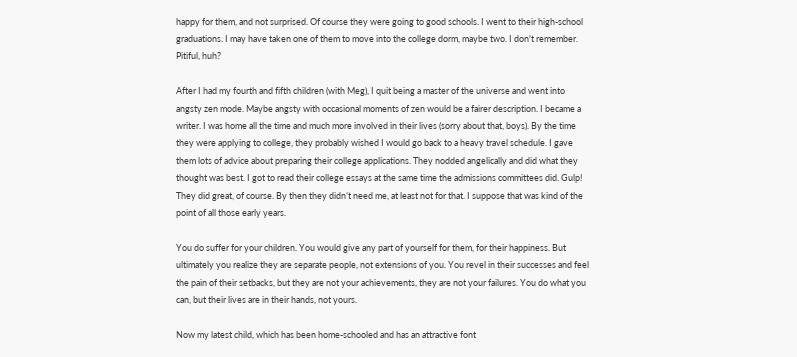happy for them, and not surprised. Of course they were going to good schools. I went to their high-school graduations. I may have taken one of them to move into the college dorm, maybe two. I don't remember. Pitiful, huh?

After I had my fourth and fifth children (with Meg), I quit being a master of the universe and went into angsty zen mode. Maybe angsty with occasional moments of zen would be a fairer description. I became a writer. I was home all the time and much more involved in their lives (sorry about that, boys). By the time they were applying to college, they probably wished I would go back to a heavy travel schedule. I gave them lots of advice about preparing their college applications. They nodded angelically and did what they thought was best. I got to read their college essays at the same time the admissions committees did. Gulp! They did great, of course. By then they didn’t need me, at least not for that. I suppose that was kind of the point of all those early years.

You do suffer for your children. You would give any part of yourself for them, for their happiness. But ultimately you realize they are separate people, not extensions of you. You revel in their successes and feel the pain of their setbacks, but they are not your achievements, they are not your failures. You do what you can, but their lives are in their hands, not yours.

Now my latest child, which has been home-schooled and has an attractive font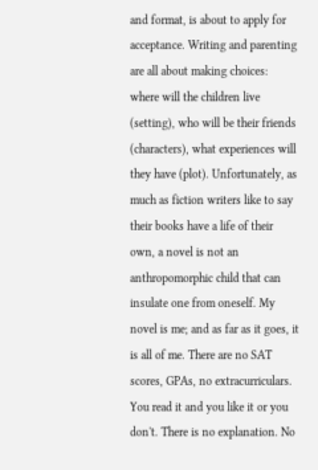and format, is about to apply for acceptance. Writing and parenting are all about making choices: where will the children live (setting), who will be their friends (characters), what experiences will they have (plot). Unfortunately, as much as fiction writers like to say their books have a life of their own, a novel is not an anthropomorphic child that can insulate one from oneself. My novel is me; and as far as it goes, it is all of me. There are no SAT scores, GPAs, no extracurriculars. You read it and you like it or you don't. There is no explanation. No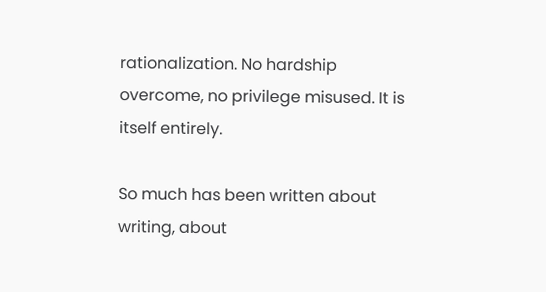rationalization. No hardship overcome, no privilege misused. It is itself entirely.

So much has been written about writing, about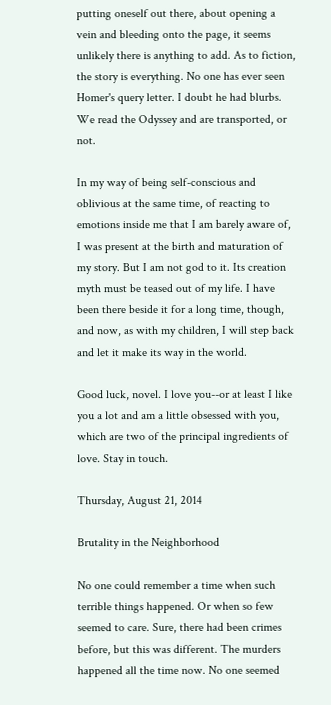putting oneself out there, about opening a vein and bleeding onto the page, it seems unlikely there is anything to add. As to fiction, the story is everything. No one has ever seen Homer's query letter. I doubt he had blurbs. We read the Odyssey and are transported, or not.

In my way of being self-conscious and oblivious at the same time, of reacting to emotions inside me that I am barely aware of, I was present at the birth and maturation of my story. But I am not god to it. Its creation myth must be teased out of my life. I have been there beside it for a long time, though, and now, as with my children, I will step back and let it make its way in the world.

Good luck, novel. I love you--or at least I like you a lot and am a little obsessed with you, which are two of the principal ingredients of love. Stay in touch.

Thursday, August 21, 2014

Brutality in the Neighborhood

No one could remember a time when such terrible things happened. Or when so few seemed to care. Sure, there had been crimes before, but this was different. The murders happened all the time now. No one seemed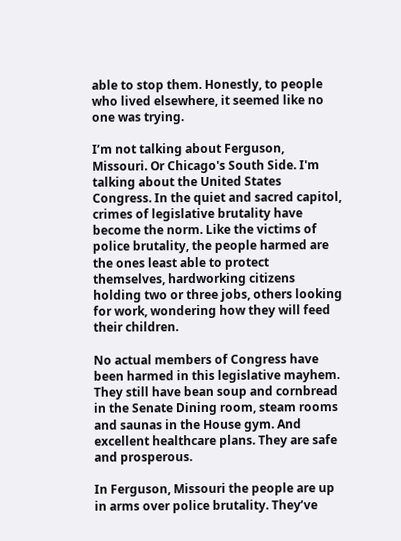able to stop them. Honestly, to people who lived elsewhere, it seemed like no one was trying.

I’m not talking about Ferguson, Missouri. Or Chicago's South Side. I'm talking about the United States Congress. In the quiet and sacred capitol, crimes of legislative brutality have become the norm. Like the victims of police brutality, the people harmed are the ones least able to protect themselves, hardworking citizens holding two or three jobs, others looking for work, wondering how they will feed their children.

No actual members of Congress have been harmed in this legislative mayhem. They still have bean soup and cornbread in the Senate Dining room, steam rooms and saunas in the House gym. And excellent healthcare plans. They are safe and prosperous.

In Ferguson, Missouri the people are up in arms over police brutality. They’ve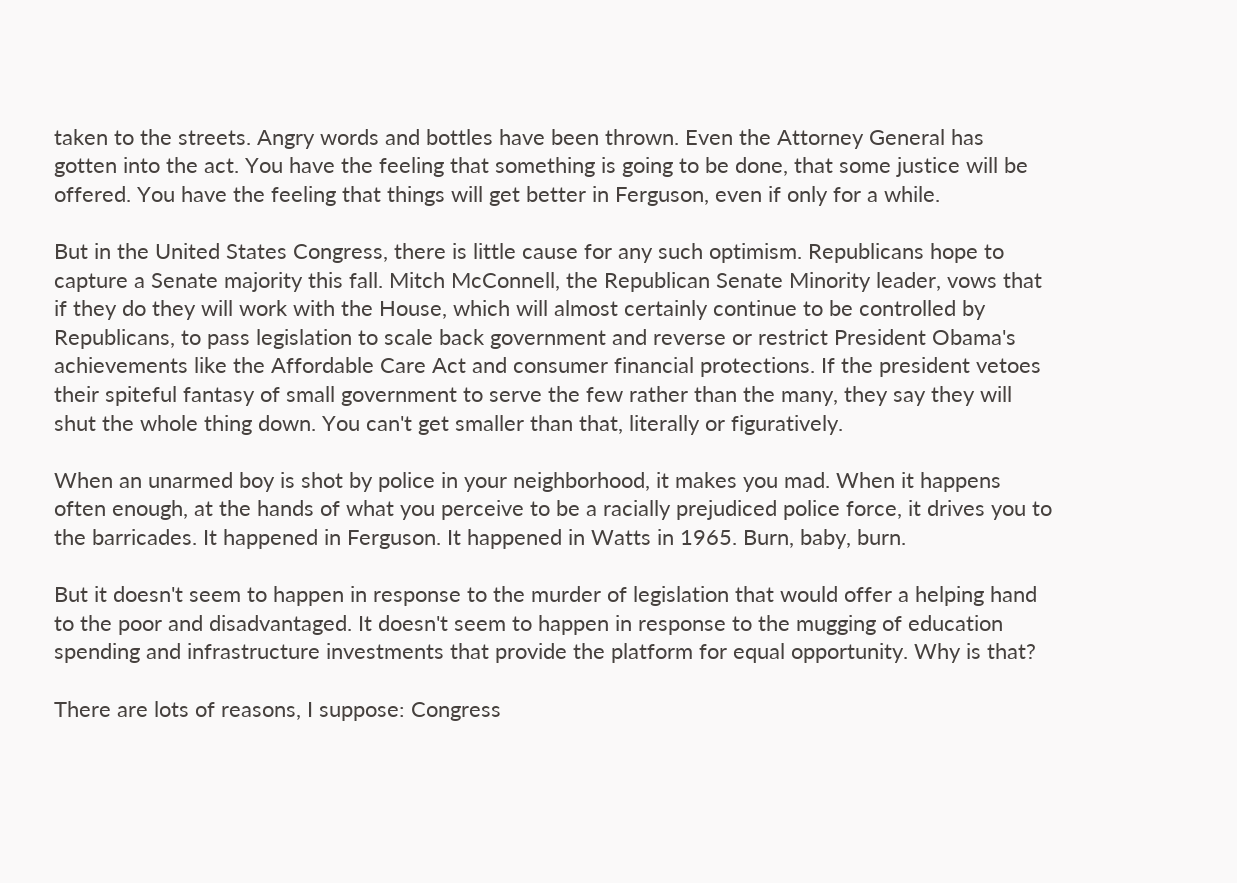taken to the streets. Angry words and bottles have been thrown. Even the Attorney General has gotten into the act. You have the feeling that something is going to be done, that some justice will be offered. You have the feeling that things will get better in Ferguson, even if only for a while.

But in the United States Congress, there is little cause for any such optimism. Republicans hope to capture a Senate majority this fall. Mitch McConnell, the Republican Senate Minority leader, vows that if they do they will work with the House, which will almost certainly continue to be controlled by Republicans, to pass legislation to scale back government and reverse or restrict President Obama's achievements like the Affordable Care Act and consumer financial protections. If the president vetoes their spiteful fantasy of small government to serve the few rather than the many, they say they will shut the whole thing down. You can't get smaller than that, literally or figuratively.

When an unarmed boy is shot by police in your neighborhood, it makes you mad. When it happens often enough, at the hands of what you perceive to be a racially prejudiced police force, it drives you to the barricades. It happened in Ferguson. It happened in Watts in 1965. Burn, baby, burn.

But it doesn't seem to happen in response to the murder of legislation that would offer a helping hand to the poor and disadvantaged. It doesn't seem to happen in response to the mugging of education spending and infrastructure investments that provide the platform for equal opportunity. Why is that?

There are lots of reasons, I suppose: Congress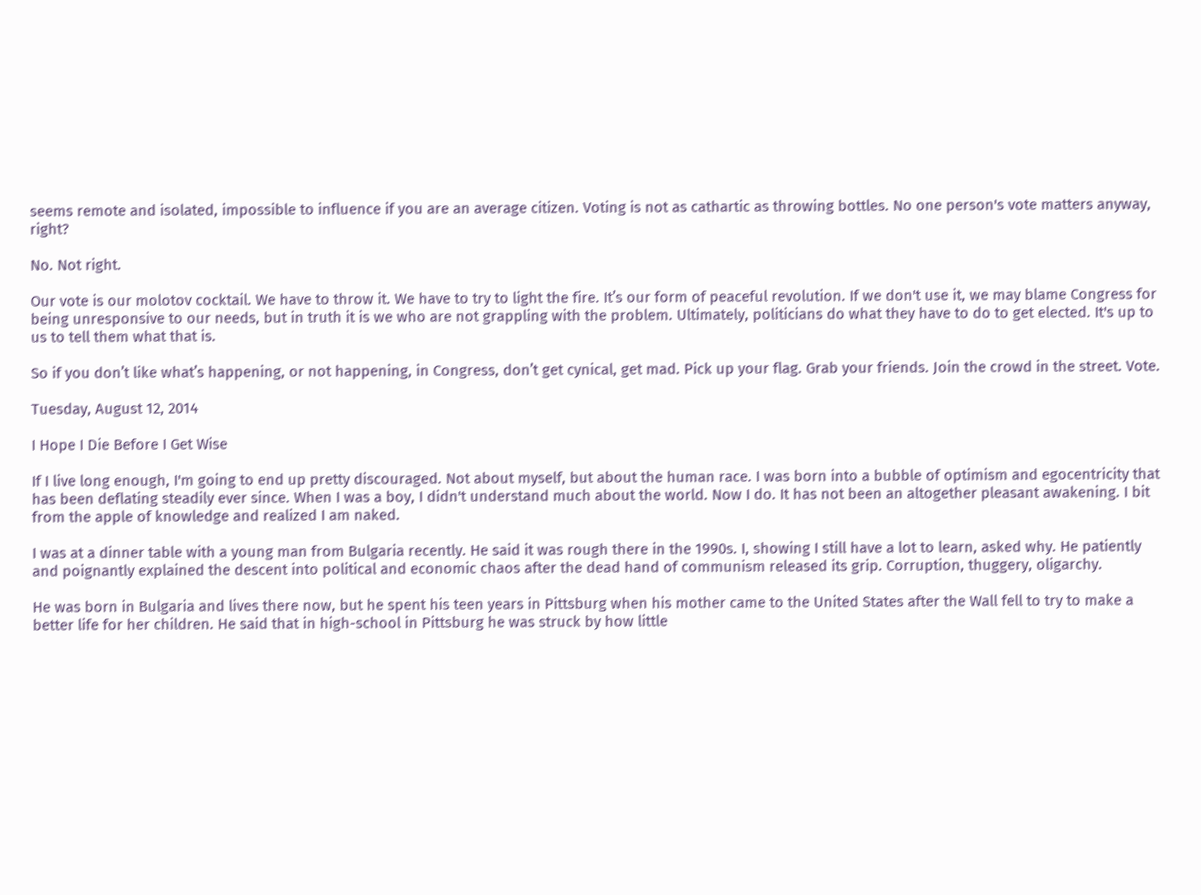seems remote and isolated, impossible to influence if you are an average citizen. Voting is not as cathartic as throwing bottles. No one person's vote matters anyway, right?

No. Not right.

Our vote is our molotov cocktail. We have to throw it. We have to try to light the fire. It’s our form of peaceful revolution. If we don't use it, we may blame Congress for being unresponsive to our needs, but in truth it is we who are not grappling with the problem. Ultimately, politicians do what they have to do to get elected. It's up to us to tell them what that is.

So if you don’t like what’s happening, or not happening, in Congress, don’t get cynical, get mad. Pick up your flag. Grab your friends. Join the crowd in the street. Vote.

Tuesday, August 12, 2014

I Hope I Die Before I Get Wise

If I live long enough, I'm going to end up pretty discouraged. Not about myself, but about the human race. I was born into a bubble of optimism and egocentricity that has been deflating steadily ever since. When I was a boy, I didn't understand much about the world. Now I do. It has not been an altogether pleasant awakening. I bit from the apple of knowledge and realized I am naked.

I was at a dinner table with a young man from Bulgaria recently. He said it was rough there in the 1990s. I, showing I still have a lot to learn, asked why. He patiently and poignantly explained the descent into political and economic chaos after the dead hand of communism released its grip. Corruption, thuggery, oligarchy.

He was born in Bulgaria and lives there now, but he spent his teen years in Pittsburg when his mother came to the United States after the Wall fell to try to make a better life for her children. He said that in high-school in Pittsburg he was struck by how little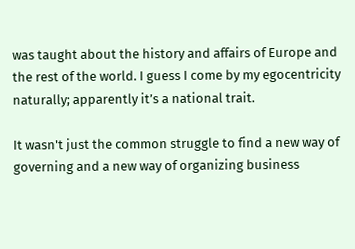was taught about the history and affairs of Europe and the rest of the world. I guess I come by my egocentricity naturally; apparently it’s a national trait.

It wasn't just the common struggle to find a new way of governing and a new way of organizing business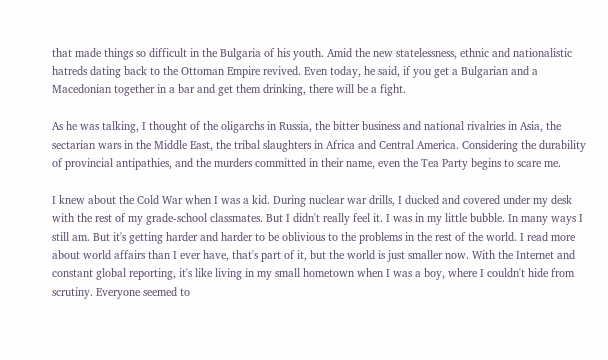that made things so difficult in the Bulgaria of his youth. Amid the new statelessness, ethnic and nationalistic hatreds dating back to the Ottoman Empire revived. Even today, he said, if you get a Bulgarian and a Macedonian together in a bar and get them drinking, there will be a fight.

As he was talking, I thought of the oligarchs in Russia, the bitter business and national rivalries in Asia, the sectarian wars in the Middle East, the tribal slaughters in Africa and Central America. Considering the durability of provincial antipathies, and the murders committed in their name, even the Tea Party begins to scare me.

I knew about the Cold War when I was a kid. During nuclear war drills, I ducked and covered under my desk with the rest of my grade-school classmates. But I didn't really feel it. I was in my little bubble. In many ways I still am. But it's getting harder and harder to be oblivious to the problems in the rest of the world. I read more about world affairs than I ever have, that's part of it, but the world is just smaller now. With the Internet and constant global reporting, it's like living in my small hometown when I was a boy, where I couldn't hide from scrutiny. Everyone seemed to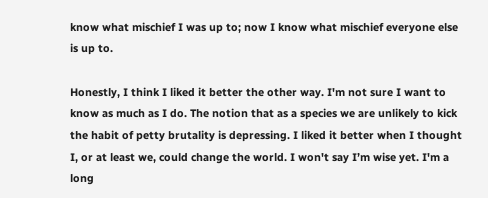know what mischief I was up to; now I know what mischief everyone else is up to.

Honestly, I think I liked it better the other way. I'm not sure I want to know as much as I do. The notion that as a species we are unlikely to kick the habit of petty brutality is depressing. I liked it better when I thought I, or at least we, could change the world. I won't say I’m wise yet. I'm a long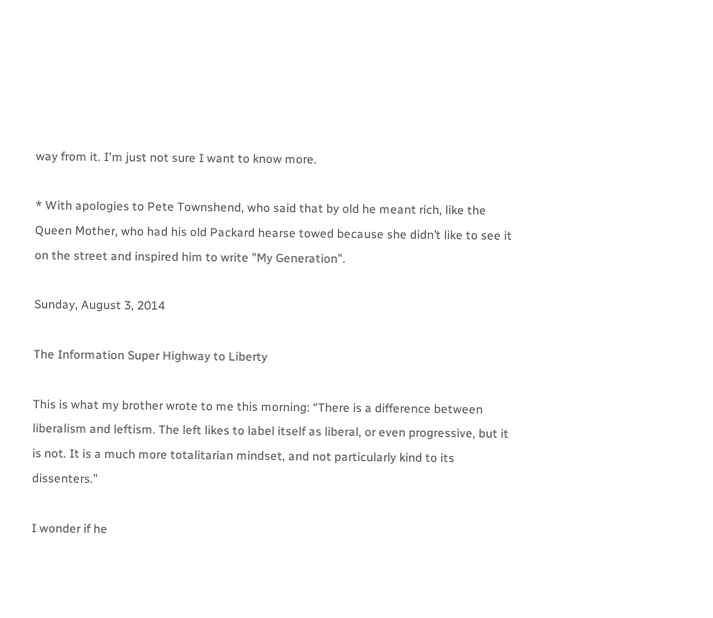way from it. I'm just not sure I want to know more.

* With apologies to Pete Townshend, who said that by old he meant rich, like the Queen Mother, who had his old Packard hearse towed because she didn’t like to see it on the street and inspired him to write "My Generation”.

Sunday, August 3, 2014

The Information Super Highway to Liberty

This is what my brother wrote to me this morning: “There is a difference between liberalism and leftism. The left likes to label itself as liberal, or even progressive, but it is not. It is a much more totalitarian mindset, and not particularly kind to its dissenters.”

I wonder if he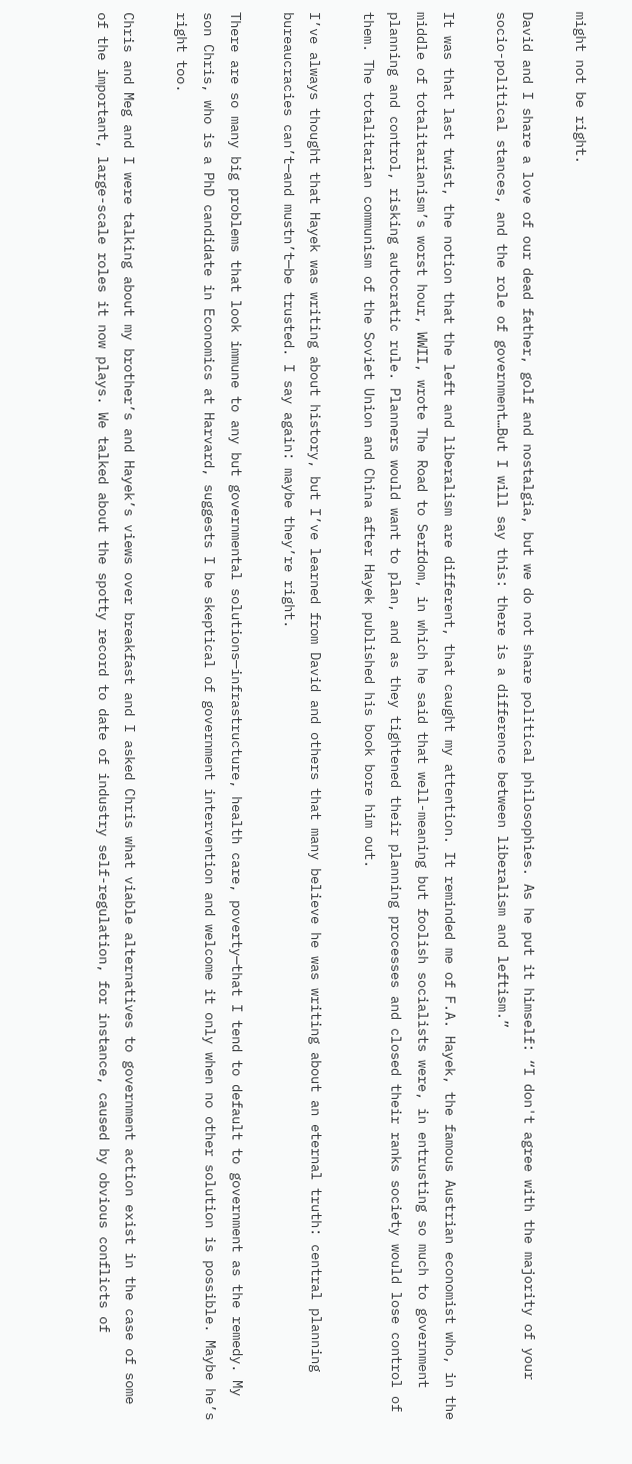might not be right.

David and I share a love of our dead father, golf and nostalgia, but we do not share political philosophies. As he put it himself: “I don't agree with the majority of your socio-political stances, and the role of government…But I will say this: there is a difference between liberalism and leftism.”

It was that last twist, the notion that the left and liberalism are different, that caught my attention. It reminded me of F.A. Hayek, the famous Austrian economist who, in the middle of totalitarianism’s worst hour, WWII, wrote The Road to Serfdom, in which he said that well-meaning but foolish socialists were, in entrusting so much to government planning and control, risking autocratic rule. Planners would want to plan, and as they tightened their planning processes and closed their ranks society would lose control of them. The totalitarian communism of the Soviet Union and China after Hayek published his book bore him out.

I’ve always thought that Hayek was writing about history, but I’ve learned from David and others that many believe he was writing about an eternal truth: central planning bureaucracies can’t—and mustn’t—be trusted. I say again: maybe they’re right.

There are so many big problems that look immune to any but governmental solutions—infrastructure, health care, poverty—that I tend to default to government as the remedy. My son Chris, who is a PhD candidate in Economics at Harvard, suggests I be skeptical of government intervention and welcome it only when no other solution is possible. Maybe he’s right too.

Chris and Meg and I were talking about my brother’s and Hayek’s views over breakfast and I asked Chris what viable alternatives to government action exist in the case of some of the important, large-scale roles it now plays. We talked about the spotty record to date of industry self-regulation, for instance, caused by obvious conflicts of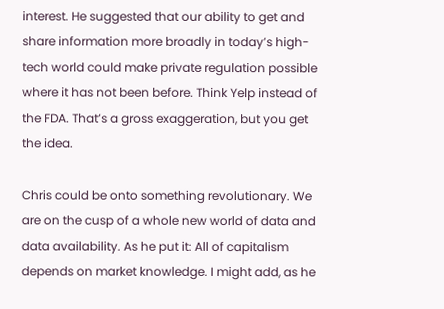interest. He suggested that our ability to get and share information more broadly in today’s high-tech world could make private regulation possible where it has not been before. Think Yelp instead of the FDA. That’s a gross exaggeration, but you get the idea.

Chris could be onto something revolutionary. We are on the cusp of a whole new world of data and data availability. As he put it: All of capitalism depends on market knowledge. I might add, as he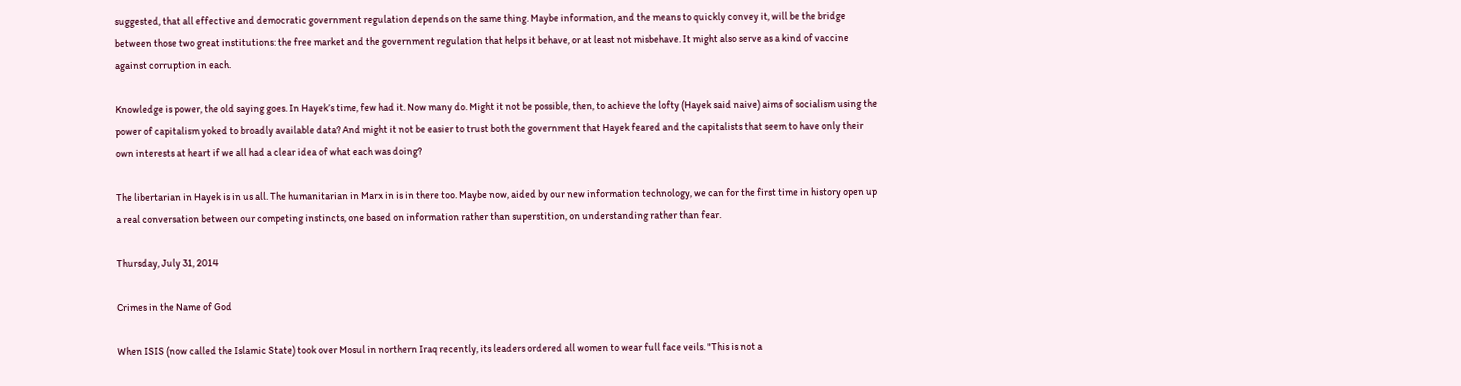suggested, that all effective and democratic government regulation depends on the same thing. Maybe information, and the means to quickly convey it, will be the bridge between those two great institutions: the free market and the government regulation that helps it behave, or at least not misbehave. It might also serve as a kind of vaccine against corruption in each.

Knowledge is power, the old saying goes. In Hayek’s time, few had it. Now many do. Might it not be possible, then, to achieve the lofty (Hayek said naive) aims of socialism using the power of capitalism yoked to broadly available data? And might it not be easier to trust both the government that Hayek feared and the capitalists that seem to have only their own interests at heart if we all had a clear idea of what each was doing?

The libertarian in Hayek is in us all. The humanitarian in Marx in is in there too. Maybe now, aided by our new information technology, we can for the first time in history open up a real conversation between our competing instincts, one based on information rather than superstition, on understanding rather than fear.

Thursday, July 31, 2014

Crimes in the Name of God

When ISIS (now called the Islamic State) took over Mosul in northern Iraq recently, its leaders ordered all women to wear full face veils. "This is not a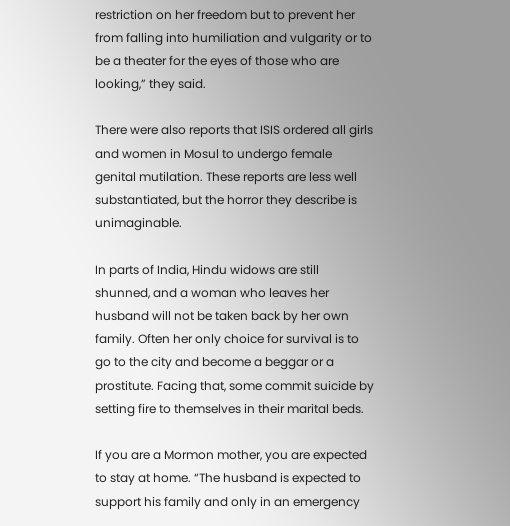restriction on her freedom but to prevent her from falling into humiliation and vulgarity or to be a theater for the eyes of those who are looking,” they said.

There were also reports that ISIS ordered all girls and women in Mosul to undergo female genital mutilation. These reports are less well substantiated, but the horror they describe is unimaginable.

In parts of India, Hindu widows are still shunned, and a woman who leaves her husband will not be taken back by her own family. Often her only choice for survival is to go to the city and become a beggar or a prostitute. Facing that, some commit suicide by setting fire to themselves in their marital beds.

If you are a Mormon mother, you are expected to stay at home. “The husband is expected to support his family and only in an emergency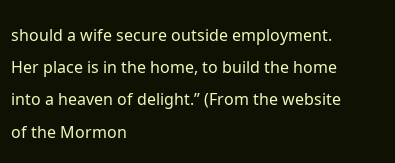should a wife secure outside employment. Her place is in the home, to build the home into a heaven of delight.” (From the website of the Mormon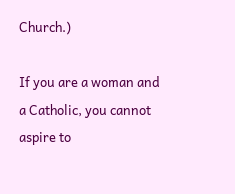Church.)

If you are a woman and a Catholic, you cannot aspire to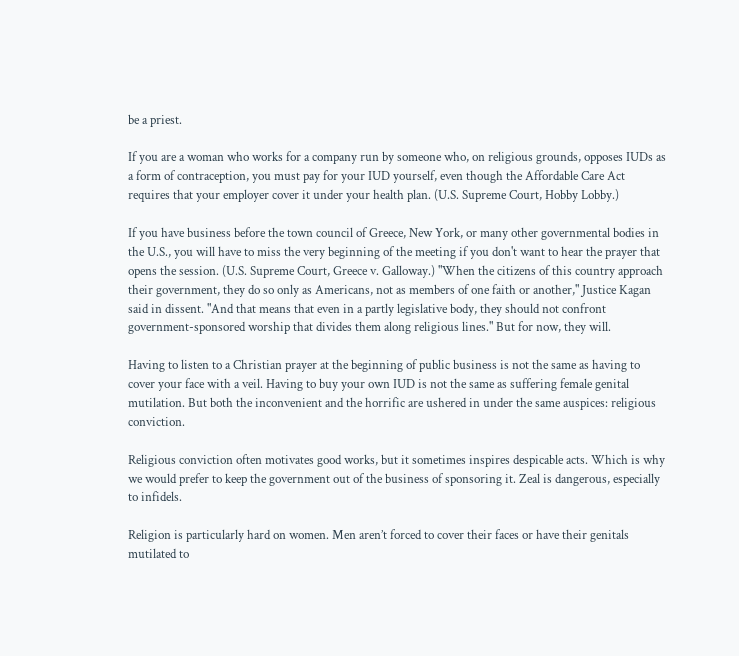be a priest.

If you are a woman who works for a company run by someone who, on religious grounds, opposes IUDs as a form of contraception, you must pay for your IUD yourself, even though the Affordable Care Act requires that your employer cover it under your health plan. (U.S. Supreme Court, Hobby Lobby.)

If you have business before the town council of Greece, New York, or many other governmental bodies in the U.S., you will have to miss the very beginning of the meeting if you don't want to hear the prayer that opens the session. (U.S. Supreme Court, Greece v. Galloway.) "When the citizens of this country approach their government, they do so only as Americans, not as members of one faith or another," Justice Kagan said in dissent. "And that means that even in a partly legislative body, they should not confront government-sponsored worship that divides them along religious lines." But for now, they will.

Having to listen to a Christian prayer at the beginning of public business is not the same as having to cover your face with a veil. Having to buy your own IUD is not the same as suffering female genital mutilation. But both the inconvenient and the horrific are ushered in under the same auspices: religious conviction.

Religious conviction often motivates good works, but it sometimes inspires despicable acts. Which is why we would prefer to keep the government out of the business of sponsoring it. Zeal is dangerous, especially to infidels.

Religion is particularly hard on women. Men aren’t forced to cover their faces or have their genitals mutilated to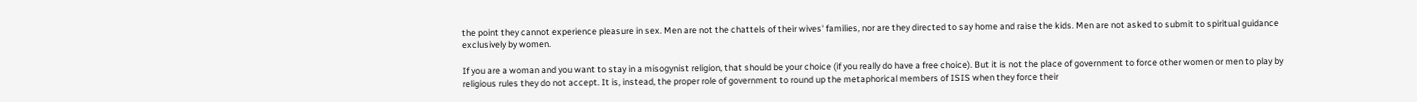the point they cannot experience pleasure in sex. Men are not the chattels of their wives' families, nor are they directed to say home and raise the kids. Men are not asked to submit to spiritual guidance exclusively by women.

If you are a woman and you want to stay in a misogynist religion, that should be your choice (if you really do have a free choice). But it is not the place of government to force other women or men to play by religious rules they do not accept. It is, instead, the proper role of government to round up the metaphorical members of ISIS when they force their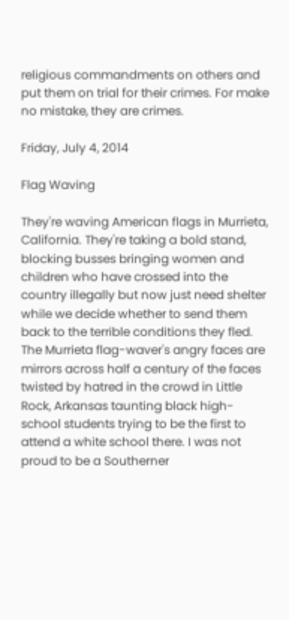religious commandments on others and put them on trial for their crimes. For make no mistake, they are crimes.

Friday, July 4, 2014

Flag Waving

They're waving American flags in Murrieta, California. They're taking a bold stand, blocking busses bringing women and children who have crossed into the country illegally but now just need shelter while we decide whether to send them back to the terrible conditions they fled. The Murrieta flag-waver's angry faces are mirrors across half a century of the faces twisted by hatred in the crowd in Little Rock, Arkansas taunting black high-school students trying to be the first to attend a white school there. I was not proud to be a Southerner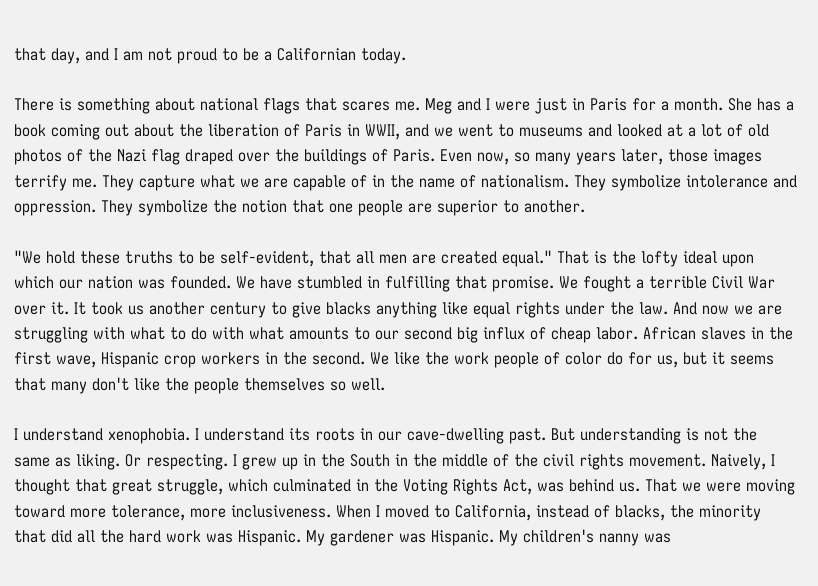that day, and I am not proud to be a Californian today.

There is something about national flags that scares me. Meg and I were just in Paris for a month. She has a book coming out about the liberation of Paris in WWII, and we went to museums and looked at a lot of old photos of the Nazi flag draped over the buildings of Paris. Even now, so many years later, those images terrify me. They capture what we are capable of in the name of nationalism. They symbolize intolerance and oppression. They symbolize the notion that one people are superior to another.

"We hold these truths to be self-evident, that all men are created equal." That is the lofty ideal upon which our nation was founded. We have stumbled in fulfilling that promise. We fought a terrible Civil War over it. It took us another century to give blacks anything like equal rights under the law. And now we are struggling with what to do with what amounts to our second big influx of cheap labor. African slaves in the first wave, Hispanic crop workers in the second. We like the work people of color do for us, but it seems that many don't like the people themselves so well.

I understand xenophobia. I understand its roots in our cave-dwelling past. But understanding is not the same as liking. Or respecting. I grew up in the South in the middle of the civil rights movement. Naively, I thought that great struggle, which culminated in the Voting Rights Act, was behind us. That we were moving toward more tolerance, more inclusiveness. When I moved to California, instead of blacks, the minority that did all the hard work was Hispanic. My gardener was Hispanic. My children's nanny was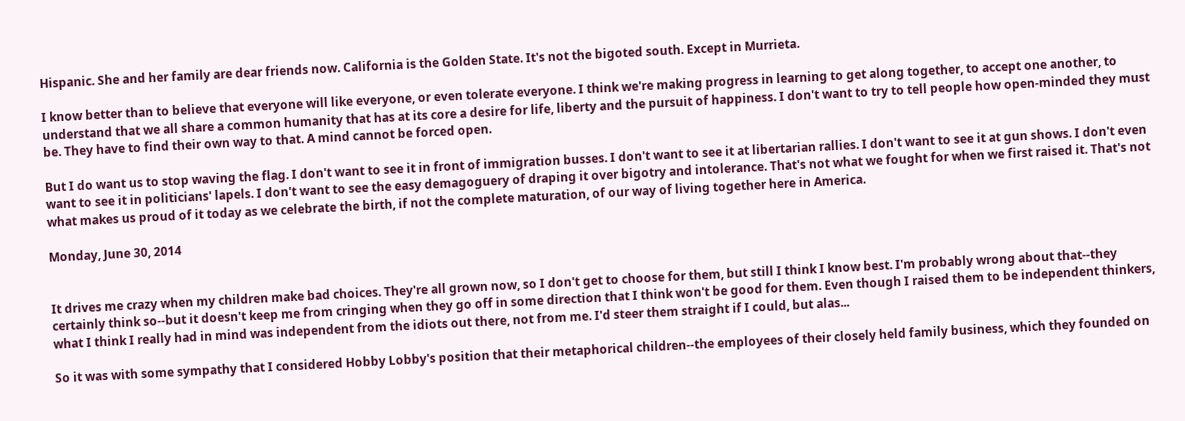Hispanic. She and her family are dear friends now. California is the Golden State. It's not the bigoted south. Except in Murrieta.

I know better than to believe that everyone will like everyone, or even tolerate everyone. I think we're making progress in learning to get along together, to accept one another, to understand that we all share a common humanity that has at its core a desire for life, liberty and the pursuit of happiness. I don't want to try to tell people how open-minded they must be. They have to find their own way to that. A mind cannot be forced open.

But I do want us to stop waving the flag. I don't want to see it in front of immigration busses. I don't want to see it at libertarian rallies. I don't want to see it at gun shows. I don't even want to see it in politicians' lapels. I don't want to see the easy demagoguery of draping it over bigotry and intolerance. That's not what we fought for when we first raised it. That's not what makes us proud of it today as we celebrate the birth, if not the complete maturation, of our way of living together here in America.

Monday, June 30, 2014


It drives me crazy when my children make bad choices. They're all grown now, so I don't get to choose for them, but still I think I know best. I'm probably wrong about that--they certainly think so--but it doesn't keep me from cringing when they go off in some direction that I think won't be good for them. Even though I raised them to be independent thinkers, what I think I really had in mind was independent from the idiots out there, not from me. I'd steer them straight if I could, but alas...

So it was with some sympathy that I considered Hobby Lobby's position that their metaphorical children--the employees of their closely held family business, which they founded on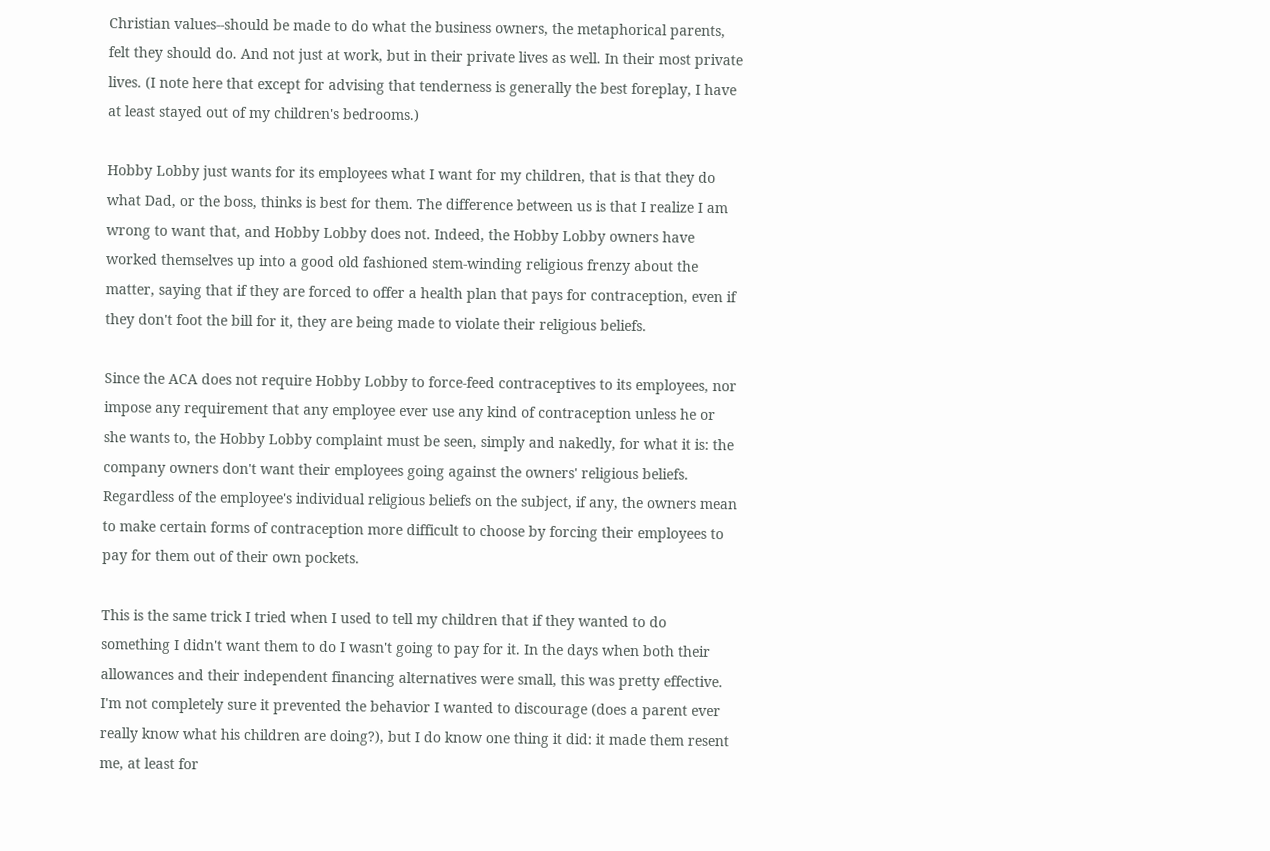Christian values--should be made to do what the business owners, the metaphorical parents, felt they should do. And not just at work, but in their private lives as well. In their most private lives. (I note here that except for advising that tenderness is generally the best foreplay, I have at least stayed out of my children's bedrooms.)

Hobby Lobby just wants for its employees what I want for my children, that is that they do what Dad, or the boss, thinks is best for them. The difference between us is that I realize I am wrong to want that, and Hobby Lobby does not. Indeed, the Hobby Lobby owners have worked themselves up into a good old fashioned stem-winding religious frenzy about the matter, saying that if they are forced to offer a health plan that pays for contraception, even if they don't foot the bill for it, they are being made to violate their religious beliefs.

Since the ACA does not require Hobby Lobby to force-feed contraceptives to its employees, nor impose any requirement that any employee ever use any kind of contraception unless he or she wants to, the Hobby Lobby complaint must be seen, simply and nakedly, for what it is: the company owners don't want their employees going against the owners' religious beliefs. Regardless of the employee's individual religious beliefs on the subject, if any, the owners mean to make certain forms of contraception more difficult to choose by forcing their employees to pay for them out of their own pockets.

This is the same trick I tried when I used to tell my children that if they wanted to do something I didn't want them to do I wasn't going to pay for it. In the days when both their allowances and their independent financing alternatives were small, this was pretty effective. I'm not completely sure it prevented the behavior I wanted to discourage (does a parent ever really know what his children are doing?), but I do know one thing it did: it made them resent me, at least for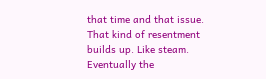that time and that issue. That kind of resentment builds up. Like steam. Eventually the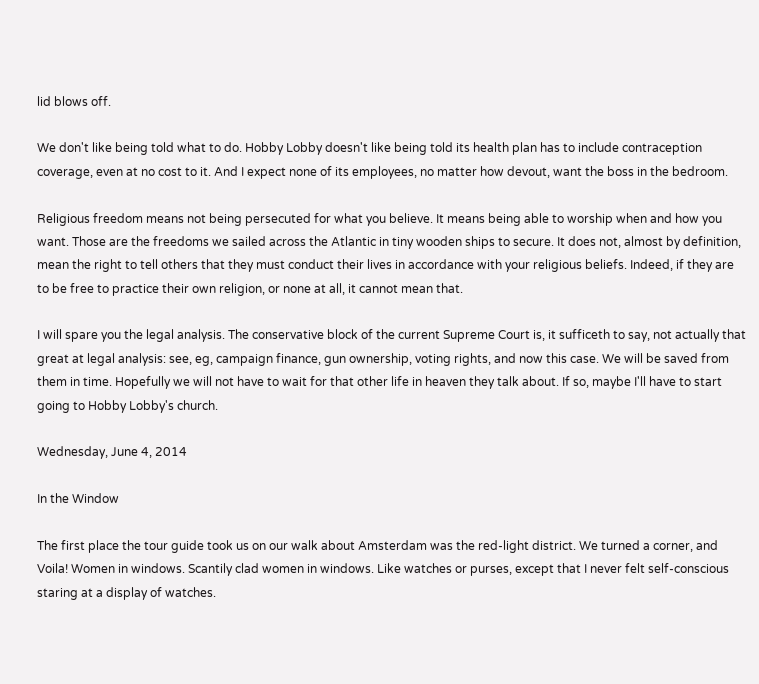lid blows off.

We don't like being told what to do. Hobby Lobby doesn't like being told its health plan has to include contraception coverage, even at no cost to it. And I expect none of its employees, no matter how devout, want the boss in the bedroom.

Religious freedom means not being persecuted for what you believe. It means being able to worship when and how you want. Those are the freedoms we sailed across the Atlantic in tiny wooden ships to secure. It does not, almost by definition, mean the right to tell others that they must conduct their lives in accordance with your religious beliefs. Indeed, if they are to be free to practice their own religion, or none at all, it cannot mean that.

I will spare you the legal analysis. The conservative block of the current Supreme Court is, it sufficeth to say, not actually that great at legal analysis: see, eg, campaign finance, gun ownership, voting rights, and now this case. We will be saved from them in time. Hopefully we will not have to wait for that other life in heaven they talk about. If so, maybe I'll have to start going to Hobby Lobby's church.

Wednesday, June 4, 2014

In the Window

The first place the tour guide took us on our walk about Amsterdam was the red-light district. We turned a corner, and Voila! Women in windows. Scantily clad women in windows. Like watches or purses, except that I never felt self-conscious staring at a display of watches.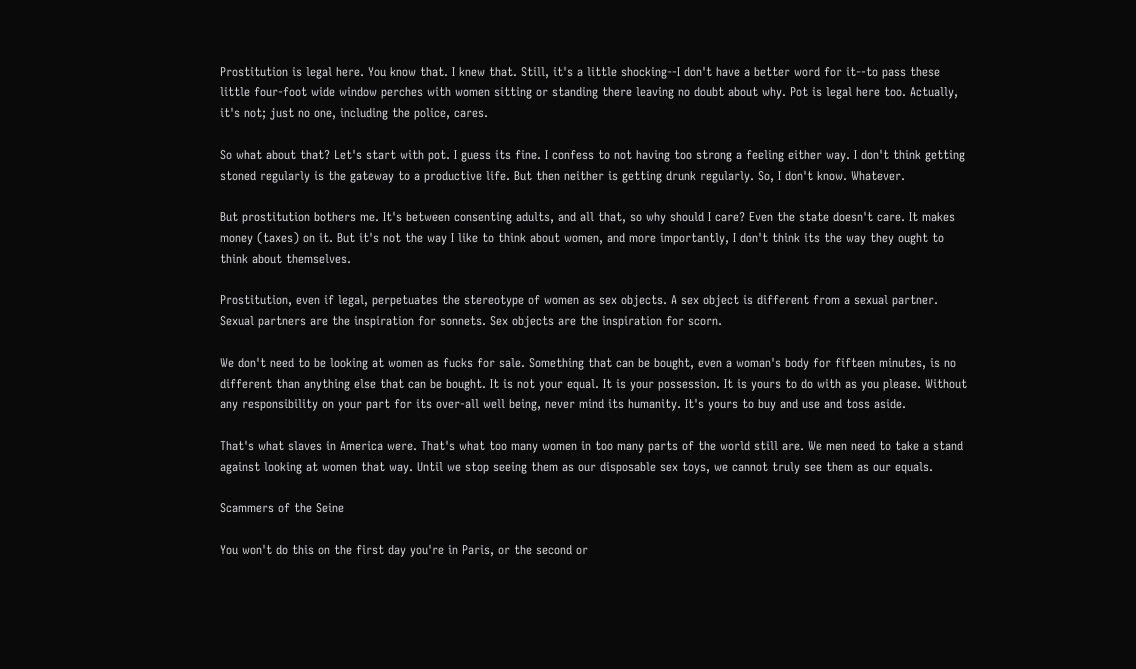Prostitution is legal here. You know that. I knew that. Still, it's a little shocking--I don't have a better word for it--to pass these little four-foot wide window perches with women sitting or standing there leaving no doubt about why. Pot is legal here too. Actually, it's not; just no one, including the police, cares.

So what about that? Let's start with pot. I guess its fine. I confess to not having too strong a feeling either way. I don't think getting stoned regularly is the gateway to a productive life. But then neither is getting drunk regularly. So, I don't know. Whatever.

But prostitution bothers me. It's between consenting adults, and all that, so why should I care? Even the state doesn't care. It makes money (taxes) on it. But it's not the way I like to think about women, and more importantly, I don't think its the way they ought to think about themselves.

Prostitution, even if legal, perpetuates the stereotype of women as sex objects. A sex object is different from a sexual partner. Sexual partners are the inspiration for sonnets. Sex objects are the inspiration for scorn.

We don't need to be looking at women as fucks for sale. Something that can be bought, even a woman's body for fifteen minutes, is no different than anything else that can be bought. It is not your equal. It is your possession. It is yours to do with as you please. Without any responsibility on your part for its over-all well being, never mind its humanity. It's yours to buy and use and toss aside.

That's what slaves in America were. That's what too many women in too many parts of the world still are. We men need to take a stand against looking at women that way. Until we stop seeing them as our disposable sex toys, we cannot truly see them as our equals.

Scammers of the Seine

You won't do this on the first day you're in Paris, or the second or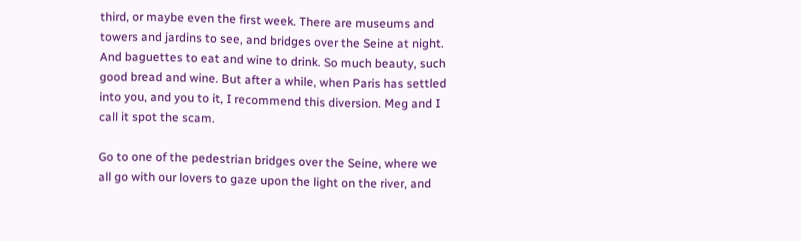third, or maybe even the first week. There are museums and towers and jardins to see, and bridges over the Seine at night. And baguettes to eat and wine to drink. So much beauty, such good bread and wine. But after a while, when Paris has settled into you, and you to it, I recommend this diversion. Meg and I call it spot the scam.

Go to one of the pedestrian bridges over the Seine, where we all go with our lovers to gaze upon the light on the river, and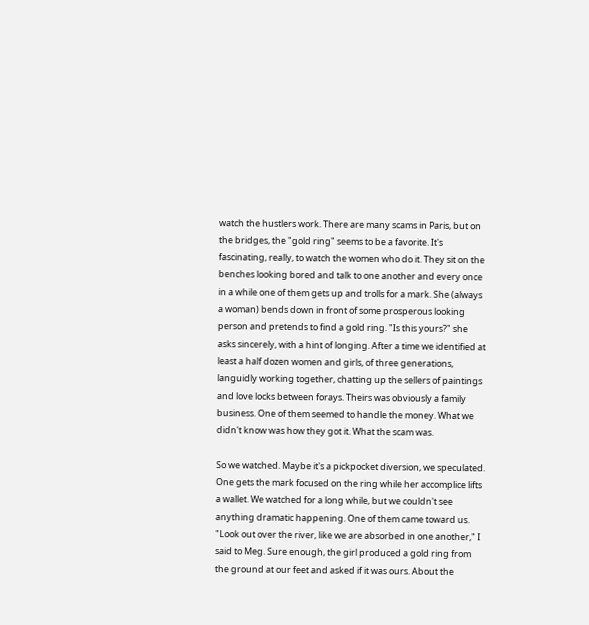watch the hustlers work. There are many scams in Paris, but on the bridges, the "gold ring" seems to be a favorite. It's fascinating, really, to watch the women who do it. They sit on the benches looking bored and talk to one another and every once in a while one of them gets up and trolls for a mark. She (always a woman) bends down in front of some prosperous looking person and pretends to find a gold ring. "Is this yours?" she asks sincerely, with a hint of longing. After a time we identified at least a half dozen women and girls, of three generations, languidly working together, chatting up the sellers of paintings and love locks between forays. Theirs was obviously a family business. One of them seemed to handle the money. What we didn't know was how they got it. What the scam was.

So we watched. Maybe it's a pickpocket diversion, we speculated. One gets the mark focused on the ring while her accomplice lifts a wallet. We watched for a long while, but we couldn't see anything dramatic happening. One of them came toward us. "Look out over the river, like we are absorbed in one another," I said to Meg. Sure enough, the girl produced a gold ring from the ground at our feet and asked if it was ours. About the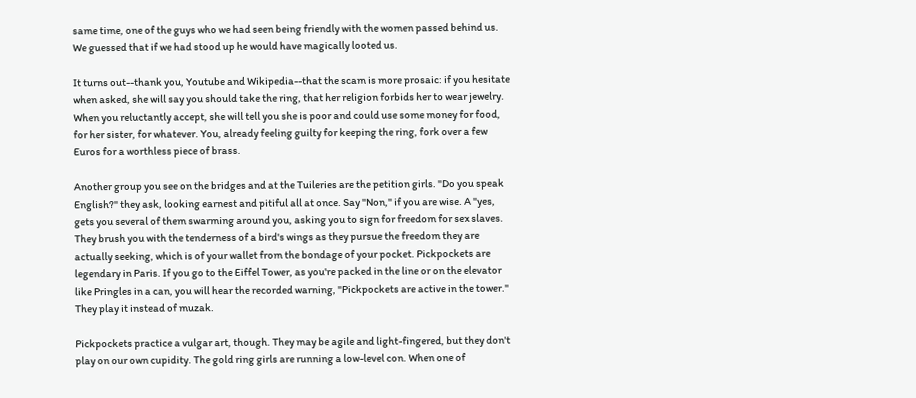same time, one of the guys who we had seen being friendly with the women passed behind us. We guessed that if we had stood up he would have magically looted us.

It turns out--thank you, Youtube and Wikipedia--that the scam is more prosaic: if you hesitate when asked, she will say you should take the ring, that her religion forbids her to wear jewelry. When you reluctantly accept, she will tell you she is poor and could use some money for food, for her sister, for whatever. You, already feeling guilty for keeping the ring, fork over a few Euros for a worthless piece of brass.

Another group you see on the bridges and at the Tuileries are the petition girls. "Do you speak English?" they ask, looking earnest and pitiful all at once. Say "Non," if you are wise. A "yes, gets you several of them swarming around you, asking you to sign for freedom for sex slaves. They brush you with the tenderness of a bird's wings as they pursue the freedom they are actually seeking, which is of your wallet from the bondage of your pocket. Pickpockets are legendary in Paris. If you go to the Eiffel Tower, as you're packed in the line or on the elevator like Pringles in a can, you will hear the recorded warning, "Pickpockets are active in the tower." They play it instead of muzak.

Pickpockets practice a vulgar art, though. They may be agile and light-fingered, but they don't play on our own cupidity. The gold ring girls are running a low-level con. When one of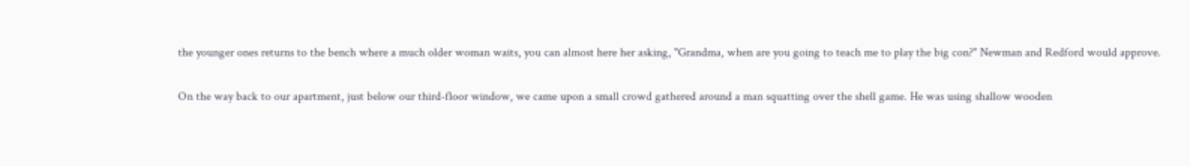the younger ones returns to the bench where a much older woman waits, you can almost here her asking, "Grandma, when are you going to teach me to play the big con?" Newman and Redford would approve.

On the way back to our apartment, just below our third-floor window, we came upon a small crowd gathered around a man squatting over the shell game. He was using shallow wooden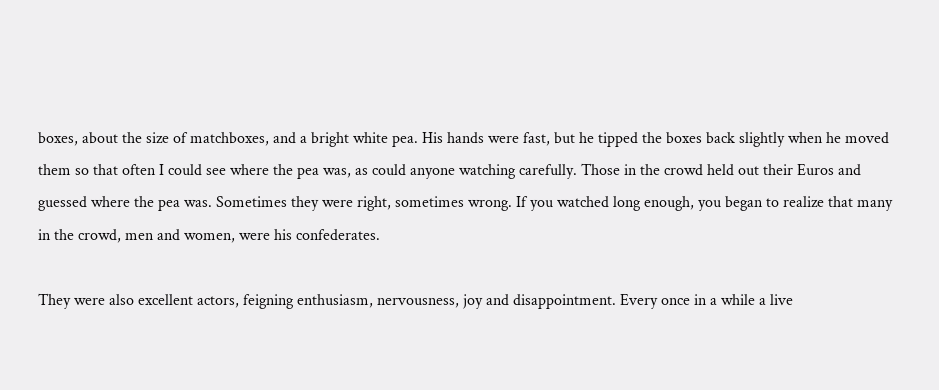boxes, about the size of matchboxes, and a bright white pea. His hands were fast, but he tipped the boxes back slightly when he moved them so that often I could see where the pea was, as could anyone watching carefully. Those in the crowd held out their Euros and guessed where the pea was. Sometimes they were right, sometimes wrong. If you watched long enough, you began to realize that many in the crowd, men and women, were his confederates.

They were also excellent actors, feigning enthusiasm, nervousness, joy and disappointment. Every once in a while a live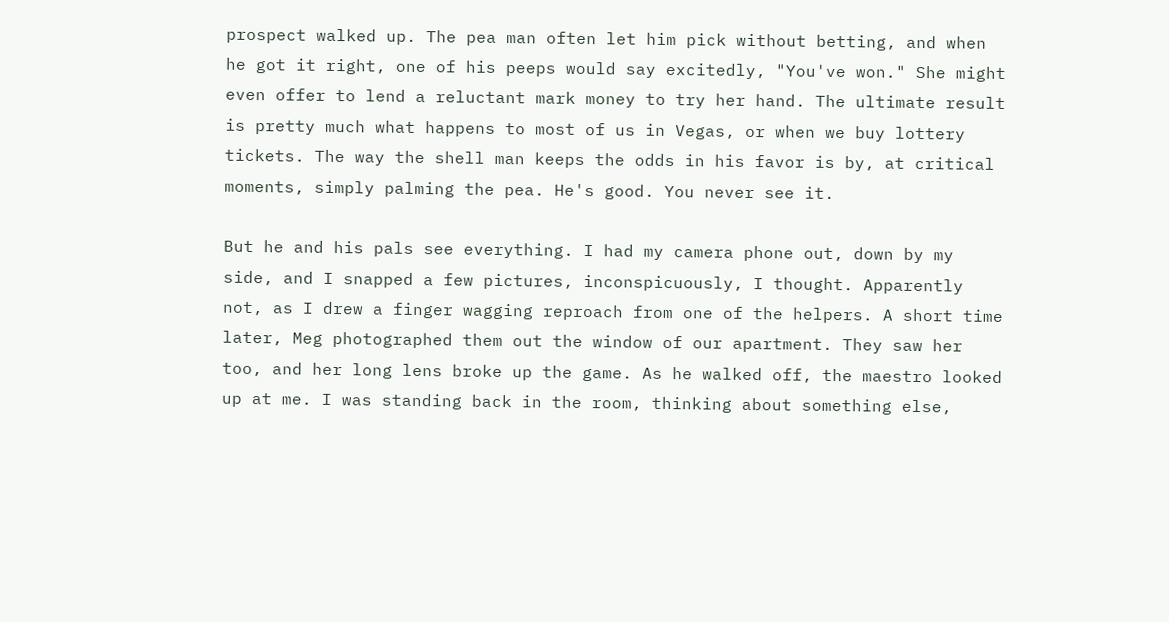prospect walked up. The pea man often let him pick without betting, and when he got it right, one of his peeps would say excitedly, "You've won." She might even offer to lend a reluctant mark money to try her hand. The ultimate result is pretty much what happens to most of us in Vegas, or when we buy lottery tickets. The way the shell man keeps the odds in his favor is by, at critical moments, simply palming the pea. He's good. You never see it.

But he and his pals see everything. I had my camera phone out, down by my side, and I snapped a few pictures, inconspicuously, I thought. Apparently not, as I drew a finger wagging reproach from one of the helpers. A short time later, Meg photographed them out the window of our apartment. They saw her too, and her long lens broke up the game. As he walked off, the maestro looked up at me. I was standing back in the room, thinking about something else,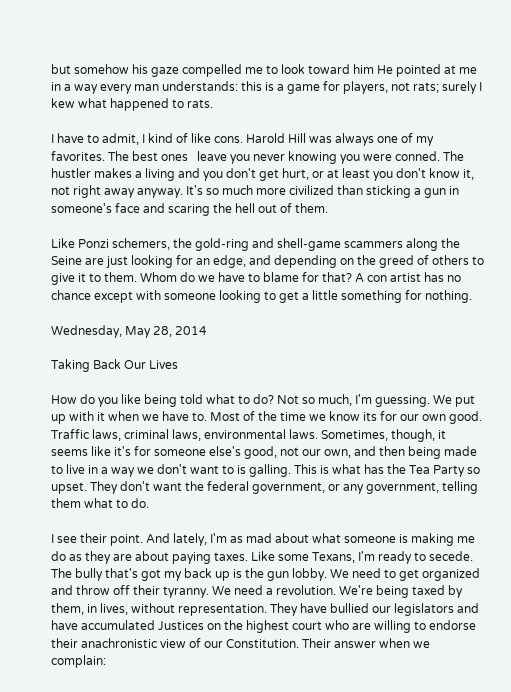but somehow his gaze compelled me to look toward him He pointed at me in a way every man understands: this is a game for players, not rats; surely I kew what happened to rats.

I have to admit, I kind of like cons. Harold Hill was always one of my favorites. The best ones   leave you never knowing you were conned. The hustler makes a living and you don't get hurt, or at least you don't know it, not right away anyway. It's so much more civilized than sticking a gun in someone's face and scaring the hell out of them.

Like Ponzi schemers, the gold-ring and shell-game scammers along the Seine are just looking for an edge, and depending on the greed of others to give it to them. Whom do we have to blame for that? A con artist has no chance except with someone looking to get a little something for nothing.

Wednesday, May 28, 2014

Taking Back Our Lives

How do you like being told what to do? Not so much, I'm guessing. We put up with it when we have to. Most of the time we know its for our own good. Traffic laws, criminal laws, environmental laws. Sometimes, though, it seems like it's for someone else's good, not our own, and then being made to live in a way we don't want to is galling. This is what has the Tea Party so upset. They don't want the federal government, or any government, telling them what to do.

I see their point. And lately, I'm as mad about what someone is making me do as they are about paying taxes. Like some Texans, I'm ready to secede. The bully that's got my back up is the gun lobby. We need to get organized and throw off their tyranny. We need a revolution. We're being taxed by them, in lives, without representation. They have bullied our legislators and have accumulated Justices on the highest court who are willing to endorse their anachronistic view of our Constitution. Their answer when we complain: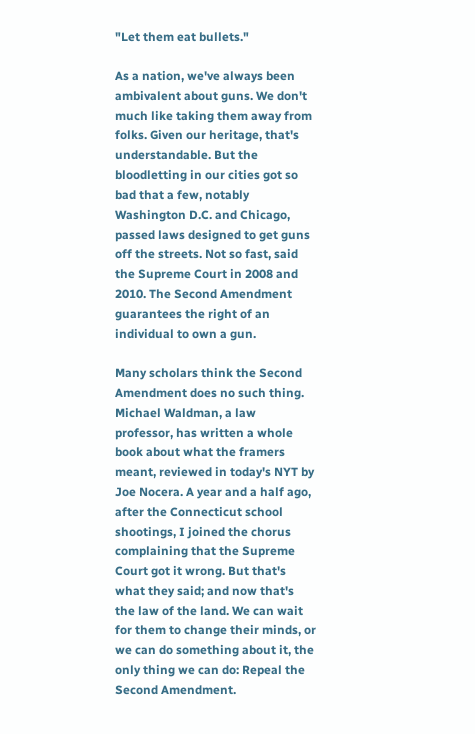"Let them eat bullets."

As a nation, we've always been ambivalent about guns. We don't much like taking them away from folks. Given our heritage, that's understandable. But the bloodletting in our cities got so bad that a few, notably Washington D.C. and Chicago, passed laws designed to get guns off the streets. Not so fast, said the Supreme Court in 2008 and 2010. The Second Amendment guarantees the right of an individual to own a gun.

Many scholars think the Second Amendment does no such thing. Michael Waldman, a law professor, has written a whole book about what the framers meant, reviewed in today's NYT by Joe Nocera. A year and a half ago, after the Connecticut school shootings, I joined the chorus complaining that the Supreme Court got it wrong. But that's what they said; and now that's the law of the land. We can wait for them to change their minds, or we can do something about it, the only thing we can do: Repeal the Second Amendment.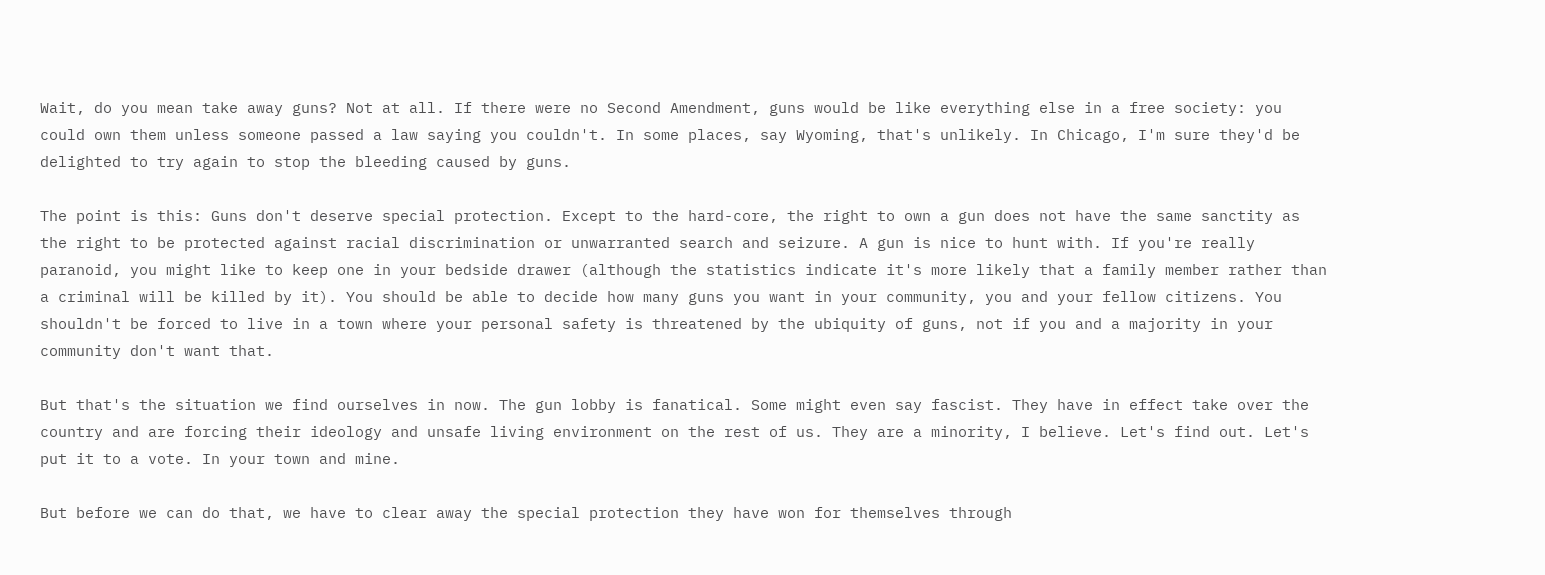Wait, do you mean take away guns? Not at all. If there were no Second Amendment, guns would be like everything else in a free society: you could own them unless someone passed a law saying you couldn't. In some places, say Wyoming, that's unlikely. In Chicago, I'm sure they'd be delighted to try again to stop the bleeding caused by guns.

The point is this: Guns don't deserve special protection. Except to the hard-core, the right to own a gun does not have the same sanctity as the right to be protected against racial discrimination or unwarranted search and seizure. A gun is nice to hunt with. If you're really paranoid, you might like to keep one in your bedside drawer (although the statistics indicate it's more likely that a family member rather than a criminal will be killed by it). You should be able to decide how many guns you want in your community, you and your fellow citizens. You shouldn't be forced to live in a town where your personal safety is threatened by the ubiquity of guns, not if you and a majority in your community don't want that.

But that's the situation we find ourselves in now. The gun lobby is fanatical. Some might even say fascist. They have in effect take over the country and are forcing their ideology and unsafe living environment on the rest of us. They are a minority, I believe. Let's find out. Let's put it to a vote. In your town and mine.

But before we can do that, we have to clear away the special protection they have won for themselves through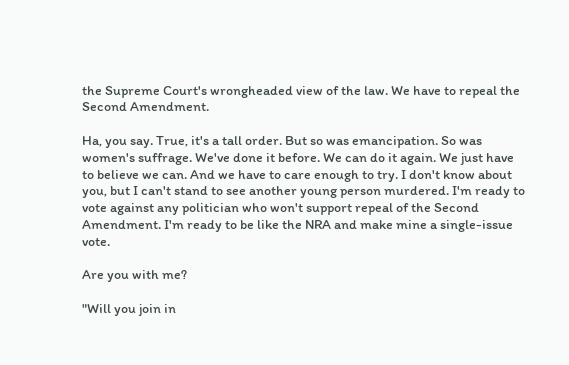the Supreme Court's wrongheaded view of the law. We have to repeal the Second Amendment.

Ha, you say. True, it's a tall order. But so was emancipation. So was women's suffrage. We've done it before. We can do it again. We just have to believe we can. And we have to care enough to try. I don't know about you, but I can't stand to see another young person murdered. I'm ready to vote against any politician who won't support repeal of the Second Amendment. I'm ready to be like the NRA and make mine a single-issue vote.

Are you with me?

"Will you join in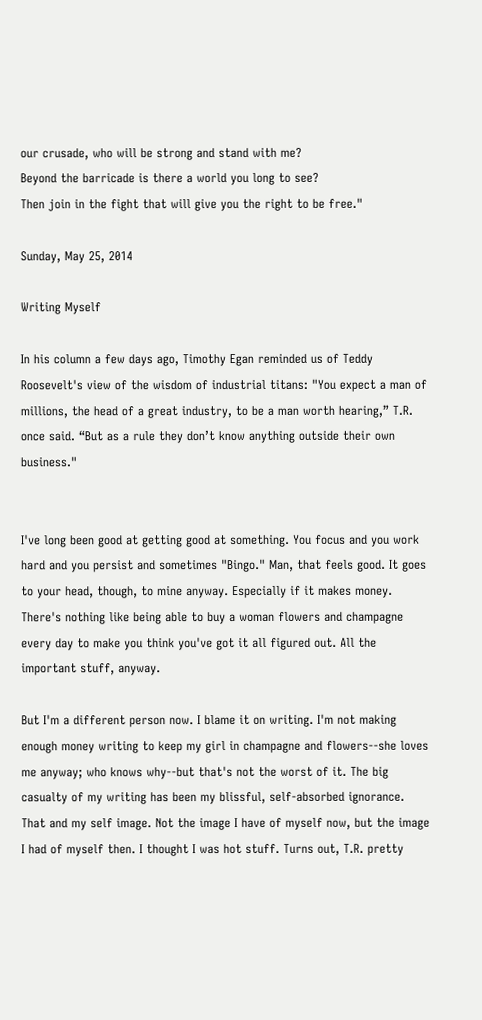our crusade, who will be strong and stand with me?
Beyond the barricade is there a world you long to see?
Then join in the fight that will give you the right to be free."

Sunday, May 25, 2014

Writing Myself

In his column a few days ago, Timothy Egan reminded us of Teddy Roosevelt's view of the wisdom of industrial titans: "You expect a man of millions, the head of a great industry, to be a man worth hearing,” T.R. once said. “But as a rule they don’t know anything outside their own business."


I've long been good at getting good at something. You focus and you work hard and you persist and sometimes "Bingo." Man, that feels good. It goes to your head, though, to mine anyway. Especially if it makes money. There's nothing like being able to buy a woman flowers and champagne every day to make you think you've got it all figured out. All the important stuff, anyway.

But I'm a different person now. I blame it on writing. I'm not making enough money writing to keep my girl in champagne and flowers--she loves me anyway; who knows why--but that's not the worst of it. The big casualty of my writing has been my blissful, self-absorbed ignorance. That and my self image. Not the image I have of myself now, but the image I had of myself then. I thought I was hot stuff. Turns out, T.R. pretty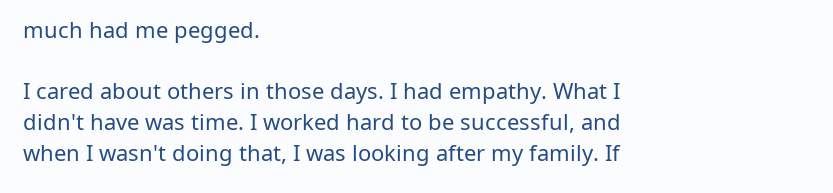much had me pegged.

I cared about others in those days. I had empathy. What I didn't have was time. I worked hard to be successful, and when I wasn't doing that, I was looking after my family. If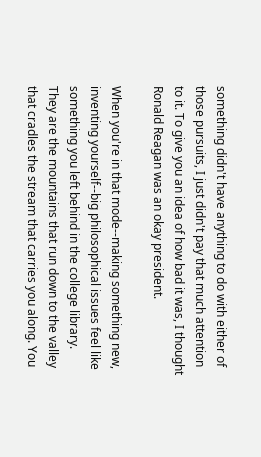something didn't have anything to do with either of those pursuits, I just didn't pay that much attention to it. To give you an idea of how bad it was, I thought Ronald Reagan was an okay president.

When you're in that mode--making something new, inventing yourself--big philosophical issues feel like something you left behind in the college library. They are the mountains that run down to the valley that cradles the stream that carries you along. You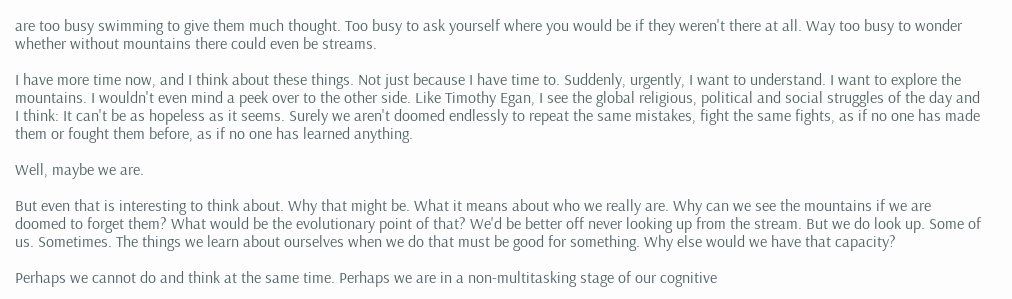are too busy swimming to give them much thought. Too busy to ask yourself where you would be if they weren't there at all. Way too busy to wonder whether without mountains there could even be streams.

I have more time now, and I think about these things. Not just because I have time to. Suddenly, urgently, I want to understand. I want to explore the mountains. I wouldn't even mind a peek over to the other side. Like Timothy Egan, I see the global religious, political and social struggles of the day and I think: It can't be as hopeless as it seems. Surely we aren't doomed endlessly to repeat the same mistakes, fight the same fights, as if no one has made them or fought them before, as if no one has learned anything.

Well, maybe we are.

But even that is interesting to think about. Why that might be. What it means about who we really are. Why can we see the mountains if we are doomed to forget them? What would be the evolutionary point of that? We'd be better off never looking up from the stream. But we do look up. Some of us. Sometimes. The things we learn about ourselves when we do that must be good for something. Why else would we have that capacity?

Perhaps we cannot do and think at the same time. Perhaps we are in a non-multitasking stage of our cognitive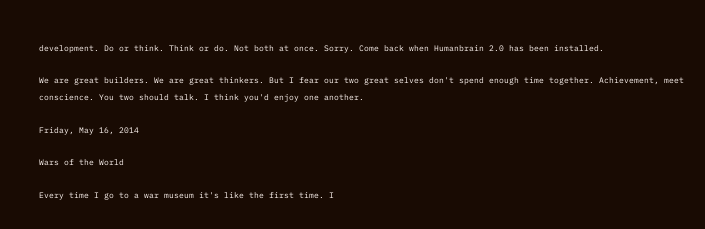development. Do or think. Think or do. Not both at once. Sorry. Come back when Humanbrain 2.0 has been installed.

We are great builders. We are great thinkers. But I fear our two great selves don't spend enough time together. Achievement, meet conscience. You two should talk. I think you'd enjoy one another.

Friday, May 16, 2014

Wars of the World

Every time I go to a war museum it's like the first time. I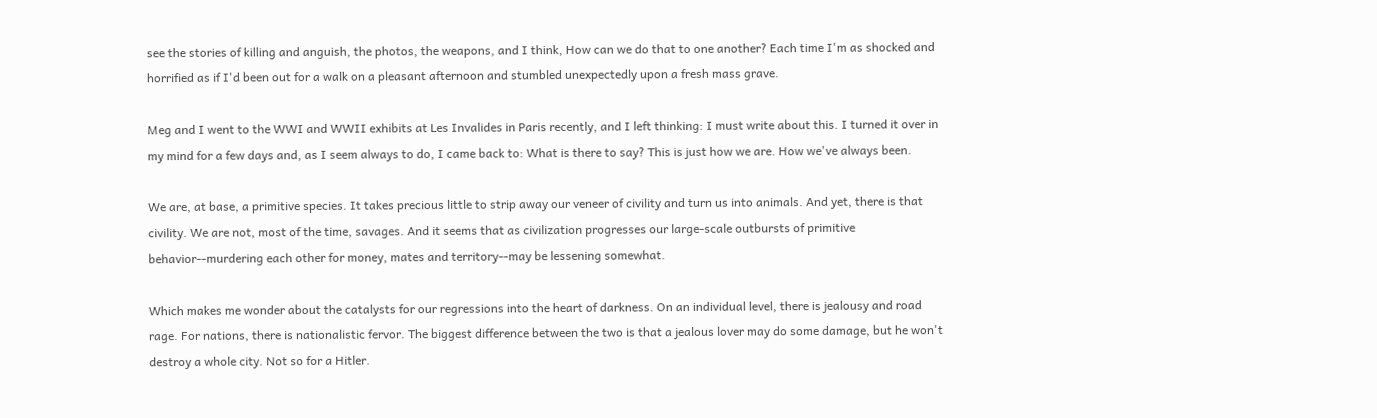see the stories of killing and anguish, the photos, the weapons, and I think, How can we do that to one another? Each time I'm as shocked and horrified as if I'd been out for a walk on a pleasant afternoon and stumbled unexpectedly upon a fresh mass grave.

Meg and I went to the WWI and WWII exhibits at Les Invalides in Paris recently, and I left thinking: I must write about this. I turned it over in my mind for a few days and, as I seem always to do, I came back to: What is there to say? This is just how we are. How we've always been.

We are, at base, a primitive species. It takes precious little to strip away our veneer of civility and turn us into animals. And yet, there is that civility. We are not, most of the time, savages. And it seems that as civilization progresses our large-scale outbursts of primitive behavior--murdering each other for money, mates and territory--may be lessening somewhat.

Which makes me wonder about the catalysts for our regressions into the heart of darkness. On an individual level, there is jealousy and road rage. For nations, there is nationalistic fervor. The biggest difference between the two is that a jealous lover may do some damage, but he won't destroy a whole city. Not so for a Hitler.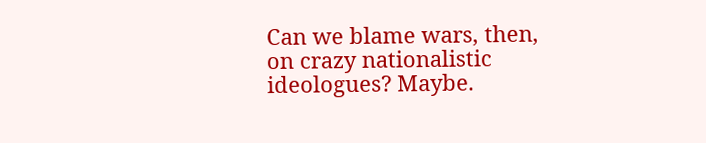Can we blame wars, then, on crazy nationalistic ideologues? Maybe.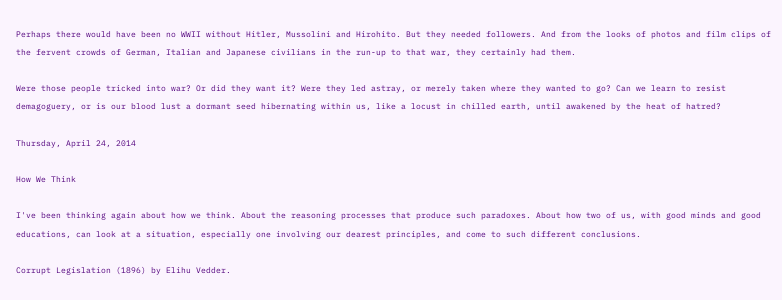Perhaps there would have been no WWII without Hitler, Mussolini and Hirohito. But they needed followers. And from the looks of photos and film clips of the fervent crowds of German, Italian and Japanese civilians in the run-up to that war, they certainly had them.

Were those people tricked into war? Or did they want it? Were they led astray, or merely taken where they wanted to go? Can we learn to resist demagoguery, or is our blood lust a dormant seed hibernating within us, like a locust in chilled earth, until awakened by the heat of hatred?

Thursday, April 24, 2014

How We Think

I've been thinking again about how we think. About the reasoning processes that produce such paradoxes. About how two of us, with good minds and good educations, can look at a situation, especially one involving our dearest principles, and come to such different conclusions.

Corrupt Legislation (1896) by Elihu Vedder.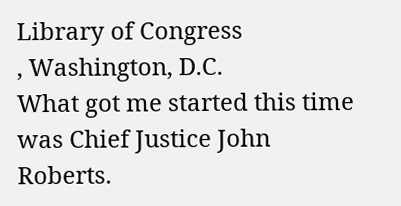Library of Congress
, Washington, D.C.
What got me started this time was Chief Justice John Roberts.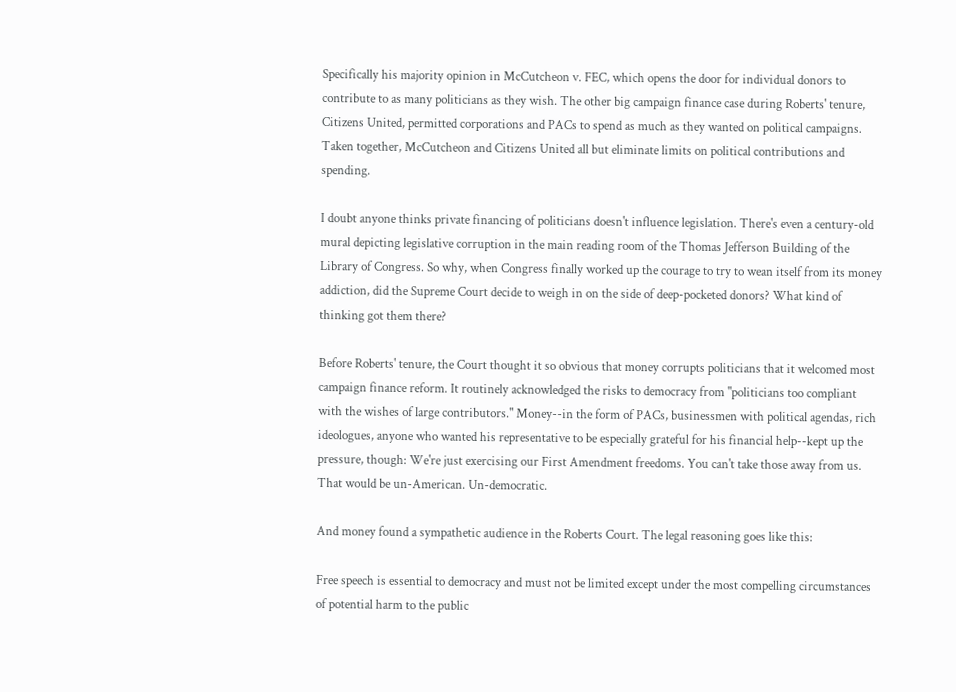Specifically his majority opinion in McCutcheon v. FEC, which opens the door for individual donors to contribute to as many politicians as they wish. The other big campaign finance case during Roberts' tenure, Citizens United, permitted corporations and PACs to spend as much as they wanted on political campaigns. Taken together, McCutcheon and Citizens United all but eliminate limits on political contributions and spending.

I doubt anyone thinks private financing of politicians doesn't influence legislation. There's even a century-old mural depicting legislative corruption in the main reading room of the Thomas Jefferson Building of the Library of Congress. So why, when Congress finally worked up the courage to try to wean itself from its money addiction, did the Supreme Court decide to weigh in on the side of deep-pocketed donors? What kind of thinking got them there?

Before Roberts' tenure, the Court thought it so obvious that money corrupts politicians that it welcomed most campaign finance reform. It routinely acknowledged the risks to democracy from "politicians too compliant with the wishes of large contributors." Money--in the form of PACs, businessmen with political agendas, rich ideologues, anyone who wanted his representative to be especially grateful for his financial help--kept up the pressure, though: We're just exercising our First Amendment freedoms. You can't take those away from us. That would be un-American. Un-democratic.

And money found a sympathetic audience in the Roberts Court. The legal reasoning goes like this:

Free speech is essential to democracy and must not be limited except under the most compelling circumstances of potential harm to the public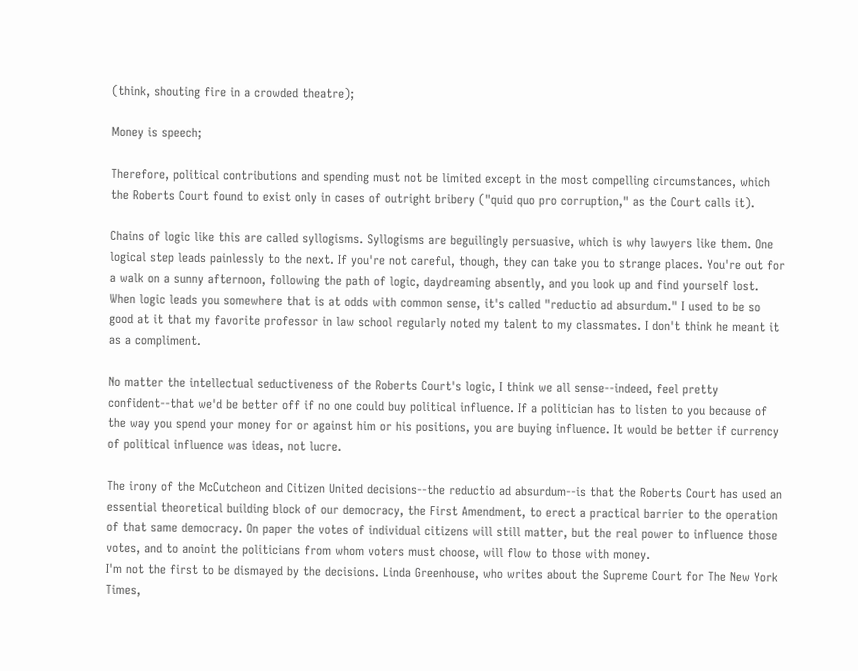(think, shouting fire in a crowded theatre);

Money is speech;

Therefore, political contributions and spending must not be limited except in the most compelling circumstances, which the Roberts Court found to exist only in cases of outright bribery ("quid quo pro corruption," as the Court calls it).

Chains of logic like this are called syllogisms. Syllogisms are beguilingly persuasive, which is why lawyers like them. One logical step leads painlessly to the next. If you're not careful, though, they can take you to strange places. You're out for a walk on a sunny afternoon, following the path of logic, daydreaming absently, and you look up and find yourself lost. When logic leads you somewhere that is at odds with common sense, it's called "reductio ad absurdum." I used to be so good at it that my favorite professor in law school regularly noted my talent to my classmates. I don't think he meant it as a compliment.

No matter the intellectual seductiveness of the Roberts Court's logic, I think we all sense--indeed, feel pretty confident--that we'd be better off if no one could buy political influence. If a politician has to listen to you because of the way you spend your money for or against him or his positions, you are buying influence. It would be better if currency of political influence was ideas, not lucre.

The irony of the McCutcheon and Citizen United decisions--the reductio ad absurdum--is that the Roberts Court has used an essential theoretical building block of our democracy, the First Amendment, to erect a practical barrier to the operation of that same democracy. On paper the votes of individual citizens will still matter, but the real power to influence those votes, and to anoint the politicians from whom voters must choose, will flow to those with money.
I'm not the first to be dismayed by the decisions. Linda Greenhouse, who writes about the Supreme Court for The New York Times,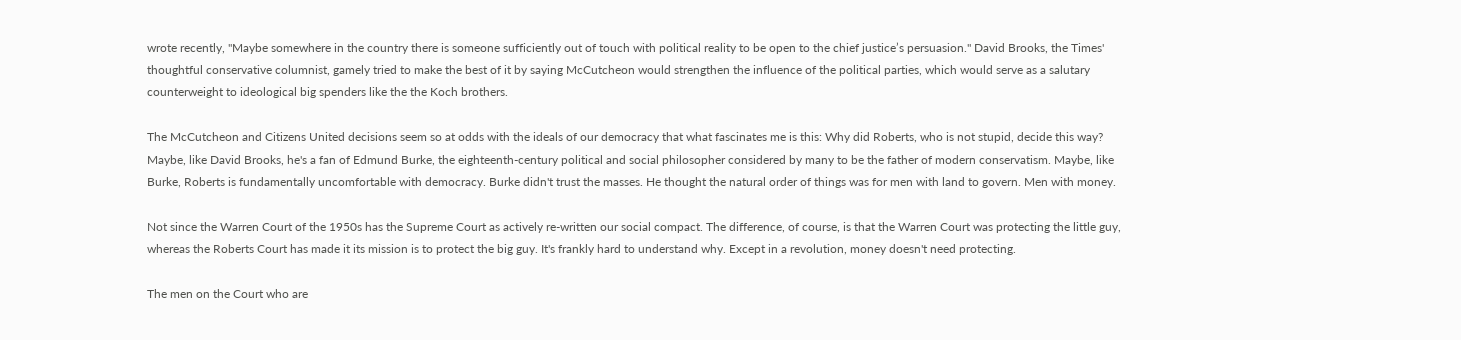wrote recently, "Maybe somewhere in the country there is someone sufficiently out of touch with political reality to be open to the chief justice’s persuasion." David Brooks, the Times' thoughtful conservative columnist, gamely tried to make the best of it by saying McCutcheon would strengthen the influence of the political parties, which would serve as a salutary counterweight to ideological big spenders like the the Koch brothers.

The McCutcheon and Citizens United decisions seem so at odds with the ideals of our democracy that what fascinates me is this: Why did Roberts, who is not stupid, decide this way? Maybe, like David Brooks, he's a fan of Edmund Burke, the eighteenth-century political and social philosopher considered by many to be the father of modern conservatism. Maybe, like Burke, Roberts is fundamentally uncomfortable with democracy. Burke didn't trust the masses. He thought the natural order of things was for men with land to govern. Men with money.

Not since the Warren Court of the 1950s has the Supreme Court as actively re-written our social compact. The difference, of course, is that the Warren Court was protecting the little guy, whereas the Roberts Court has made it its mission is to protect the big guy. It's frankly hard to understand why. Except in a revolution, money doesn't need protecting.

The men on the Court who are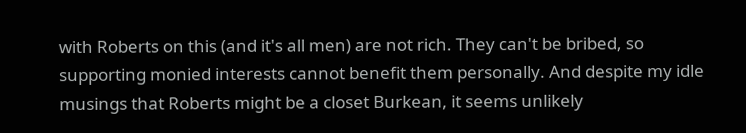with Roberts on this (and it's all men) are not rich. They can't be bribed, so supporting monied interests cannot benefit them personally. And despite my idle musings that Roberts might be a closet Burkean, it seems unlikely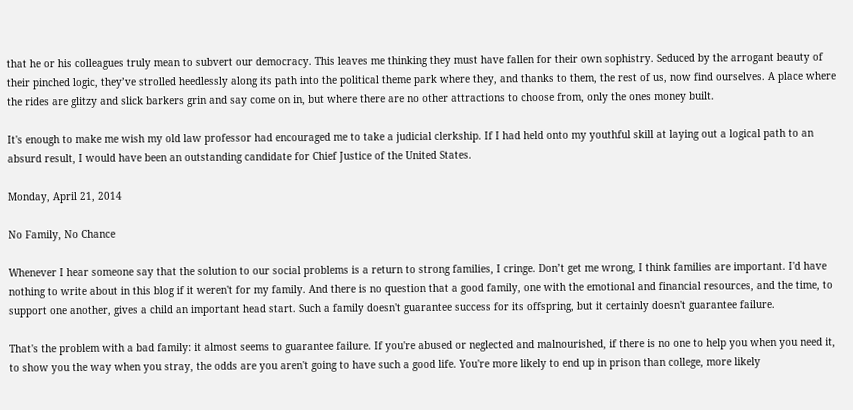that he or his colleagues truly mean to subvert our democracy. This leaves me thinking they must have fallen for their own sophistry. Seduced by the arrogant beauty of their pinched logic, they’ve strolled heedlessly along its path into the political theme park where they, and thanks to them, the rest of us, now find ourselves. A place where the rides are glitzy and slick barkers grin and say come on in, but where there are no other attractions to choose from, only the ones money built.

It's enough to make me wish my old law professor had encouraged me to take a judicial clerkship. If I had held onto my youthful skill at laying out a logical path to an absurd result, I would have been an outstanding candidate for Chief Justice of the United States.

Monday, April 21, 2014

No Family, No Chance

Whenever I hear someone say that the solution to our social problems is a return to strong families, I cringe. Don’t get me wrong, I think families are important. I'd have nothing to write about in this blog if it weren't for my family. And there is no question that a good family, one with the emotional and financial resources, and the time, to support one another, gives a child an important head start. Such a family doesn't guarantee success for its offspring, but it certainly doesn't guarantee failure.

That's the problem with a bad family: it almost seems to guarantee failure. If you're abused or neglected and malnourished, if there is no one to help you when you need it, to show you the way when you stray, the odds are you aren't going to have such a good life. You're more likely to end up in prison than college, more likely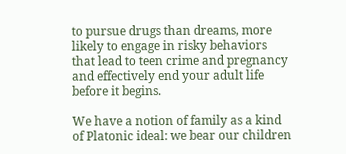to pursue drugs than dreams, more likely to engage in risky behaviors that lead to teen crime and pregnancy and effectively end your adult life before it begins.

We have a notion of family as a kind of Platonic ideal: we bear our children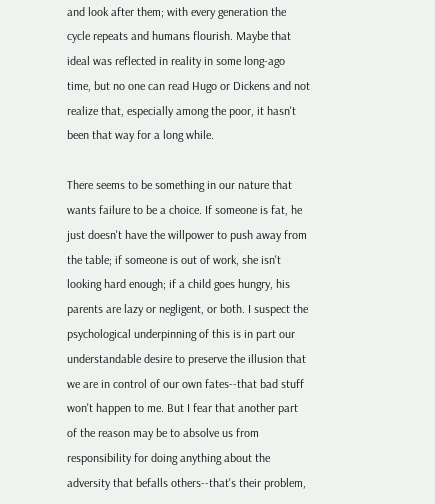and look after them; with every generation the cycle repeats and humans flourish. Maybe that ideal was reflected in reality in some long-ago time, but no one can read Hugo or Dickens and not realize that, especially among the poor, it hasn't been that way for a long while.

There seems to be something in our nature that wants failure to be a choice. If someone is fat, he just doesn't have the willpower to push away from the table; if someone is out of work, she isn't looking hard enough; if a child goes hungry, his parents are lazy or negligent, or both. I suspect the psychological underpinning of this is in part our understandable desire to preserve the illusion that we are in control of our own fates--that bad stuff won't happen to me. But I fear that another part of the reason may be to absolve us from responsibility for doing anything about the adversity that befalls others--that's their problem,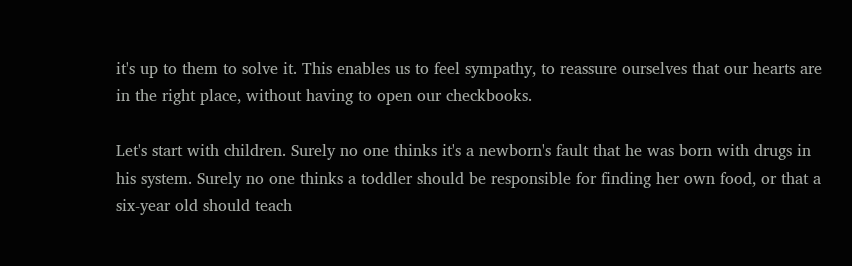it's up to them to solve it. This enables us to feel sympathy, to reassure ourselves that our hearts are in the right place, without having to open our checkbooks.

Let's start with children. Surely no one thinks it's a newborn's fault that he was born with drugs in his system. Surely no one thinks a toddler should be responsible for finding her own food, or that a six-year old should teach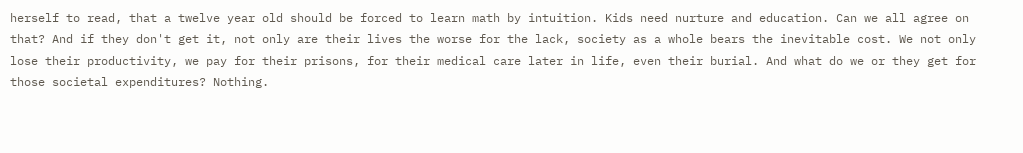herself to read, that a twelve year old should be forced to learn math by intuition. Kids need nurture and education. Can we all agree on that? And if they don't get it, not only are their lives the worse for the lack, society as a whole bears the inevitable cost. We not only lose their productivity, we pay for their prisons, for their medical care later in life, even their burial. And what do we or they get for those societal expenditures? Nothing.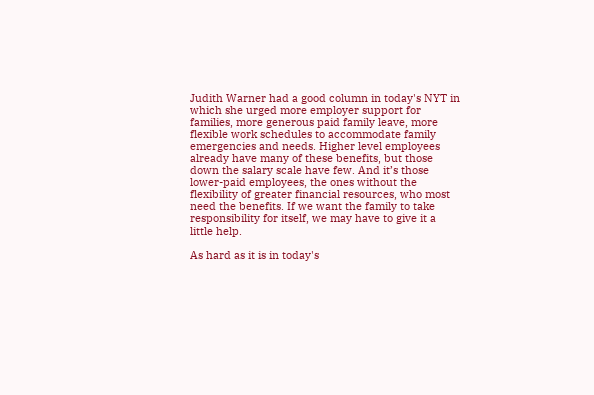Judith Warner had a good column in today's NYT in which she urged more employer support for families, more generous paid family leave, more flexible work schedules to accommodate family emergencies and needs. Higher level employees already have many of these benefits, but those down the salary scale have few. And it’s those lower-paid employees, the ones without the flexibility of greater financial resources, who most need the benefits. If we want the family to take responsibility for itself, we may have to give it a little help.

As hard as it is in today's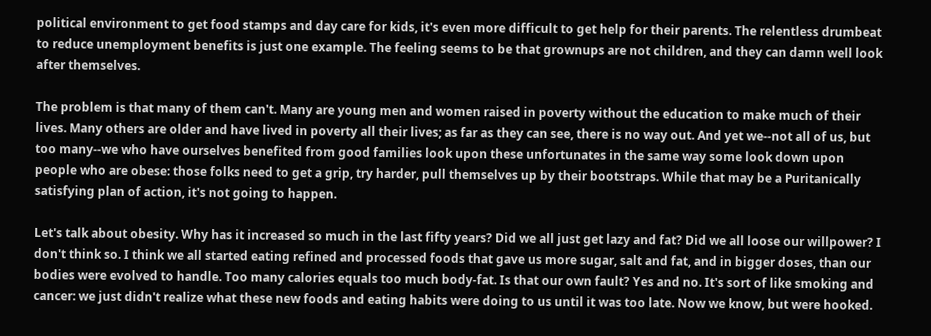political environment to get food stamps and day care for kids, it's even more difficult to get help for their parents. The relentless drumbeat to reduce unemployment benefits is just one example. The feeling seems to be that grownups are not children, and they can damn well look after themselves.

The problem is that many of them can't. Many are young men and women raised in poverty without the education to make much of their lives. Many others are older and have lived in poverty all their lives; as far as they can see, there is no way out. And yet we--not all of us, but too many--we who have ourselves benefited from good families look upon these unfortunates in the same way some look down upon people who are obese: those folks need to get a grip, try harder, pull themselves up by their bootstraps. While that may be a Puritanically satisfying plan of action, it's not going to happen.

Let's talk about obesity. Why has it increased so much in the last fifty years? Did we all just get lazy and fat? Did we all loose our willpower? I don't think so. I think we all started eating refined and processed foods that gave us more sugar, salt and fat, and in bigger doses, than our bodies were evolved to handle. Too many calories equals too much body-fat. Is that our own fault? Yes and no. It's sort of like smoking and cancer: we just didn't realize what these new foods and eating habits were doing to us until it was too late. Now we know, but were hooked.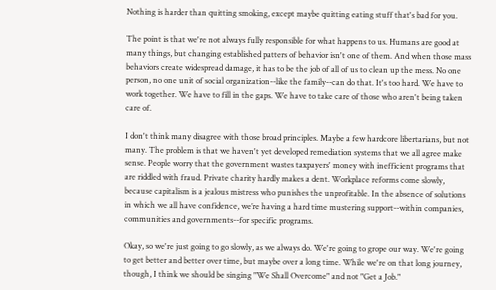Nothing is harder than quitting smoking, except maybe quitting eating stuff that's bad for you.

The point is that we're not always fully responsible for what happens to us. Humans are good at many things, but changing established patters of behavior isn't one of them. And when those mass behaviors create widespread damage, it has to be the job of all of us to clean up the mess. No one person, no one unit of social organization--like the family--can do that. It's too hard. We have to work together. We have to fill in the gaps. We have to take care of those who aren't being taken care of.

I don't think many disagree with those broad principles. Maybe a few hardcore libertarians, but not many. The problem is that we haven't yet developed remediation systems that we all agree make sense. People worry that the government wastes taxpayers' money with inefficient programs that are riddled with fraud. Private charity hardly makes a dent. Workplace reforms come slowly, because capitalism is a jealous mistress who punishes the unprofitable. In the absence of solutions in which we all have confidence, we’re having a hard time mustering support--within companies, communities and governments--for specific programs.

Okay, so we're just going to go slowly, as we always do. We're going to grope our way. We're going to get better and better over time, but maybe over a long time. While we're on that long journey, though, I think we should be singing "We Shall Overcome" and not "Get a Job."